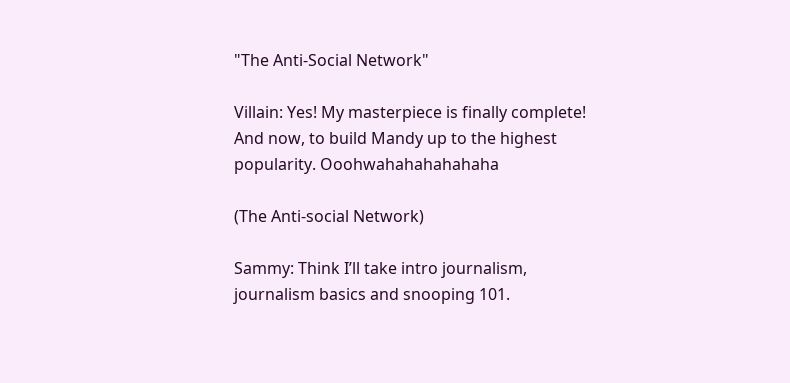"The Anti-Social Network"

Villain: Yes! My masterpiece is finally complete! And now, to build Mandy up to the highest popularity. Ooohwahahahahahaha

(The Anti-social Network)

Sammy: Think I’ll take intro journalism, journalism basics and snooping 101.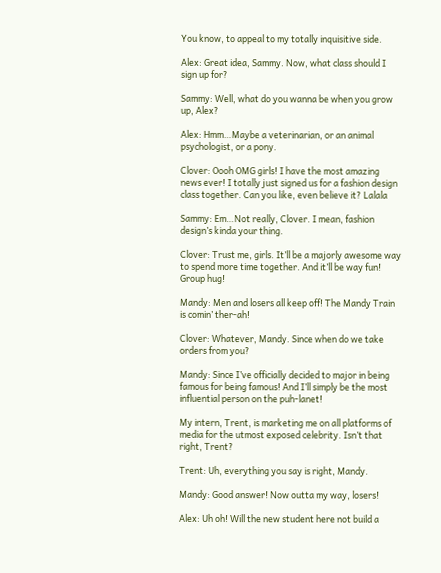You know, to appeal to my totally inquisitive side.

Alex: Great idea, Sammy. Now, what class should I sign up for?

Sammy: Well, what do you wanna be when you grow up, Alex?

Alex: Hmm…Maybe a veterinarian, or an animal psychologist, or a pony.

Clover: Oooh OMG girls! I have the most amazing news ever! I totally just signed us for a fashion design class together. Can you like, even believe it? Lalala

Sammy: Em…Not really, Clover. I mean, fashion design’s kinda your thing.

Clover: Trust me, girls. It’ll be a majorly awesome way to spend more time together. And it’ll be way fun! Group hug!

Mandy: Men and losers all keep off! The Mandy Train is comin’ ther-ah!

Clover: Whatever, Mandy. Since when do we take orders from you?

Mandy: Since I’ve officially decided to major in being famous for being famous! And I’ll simply be the most influential person on the puh-lanet!

My intern, Trent, is marketing me on all platforms of media for the utmost exposed celebrity. Isn’t that right, Trent?

Trent: Uh, everything you say is right, Mandy.

Mandy: Good answer! Now outta my way, losers!

Alex: Uh oh! Will the new student here not build a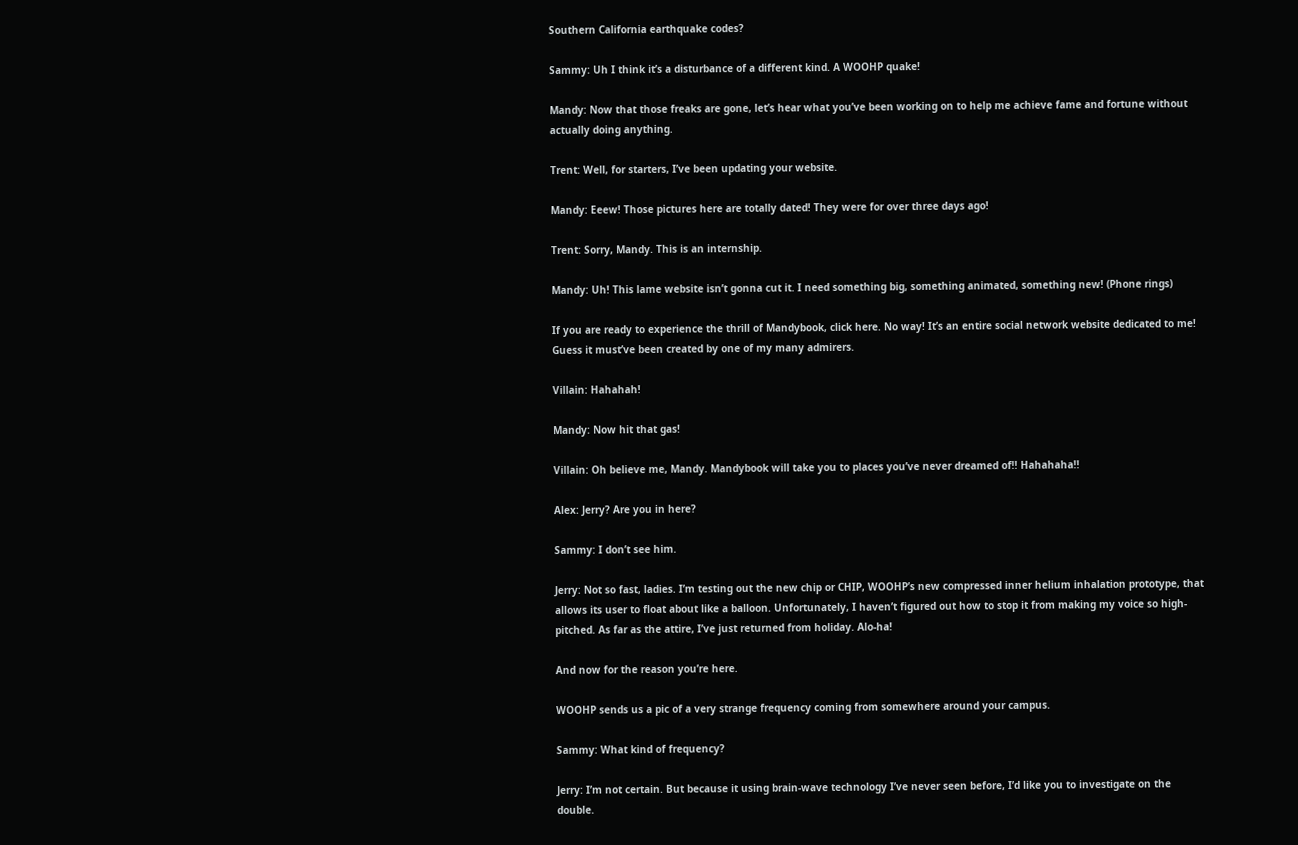Southern California earthquake codes?

Sammy: Uh I think it’s a disturbance of a different kind. A WOOHP quake!

Mandy: Now that those freaks are gone, let’s hear what you’ve been working on to help me achieve fame and fortune without actually doing anything.

Trent: Well, for starters, I’ve been updating your website.

Mandy: Eeew! Those pictures here are totally dated! They were for over three days ago!

Trent: Sorry, Mandy. This is an internship.

Mandy: Uh! This lame website isn’t gonna cut it. I need something big, something animated, something new! (Phone rings)

If you are ready to experience the thrill of Mandybook, click here. No way! It’s an entire social network website dedicated to me! Guess it must’ve been created by one of my many admirers.

Villain: Hahahah!

Mandy: Now hit that gas!

Villain: Oh believe me, Mandy. Mandybook will take you to places you’ve never dreamed of!! Hahahaha!!

Alex: Jerry? Are you in here?

Sammy: I don’t see him.

Jerry: Not so fast, ladies. I’m testing out the new chip or CHIP, WOOHP’s new compressed inner helium inhalation prototype, that allows its user to float about like a balloon. Unfortunately, I haven’t figured out how to stop it from making my voice so high-pitched. As far as the attire, I’ve just returned from holiday. Alo-ha!

And now for the reason you’re here.

WOOHP sends us a pic of a very strange frequency coming from somewhere around your campus.

Sammy: What kind of frequency?

Jerry: I’m not certain. But because it using brain-wave technology I’ve never seen before, I’d like you to investigate on the double.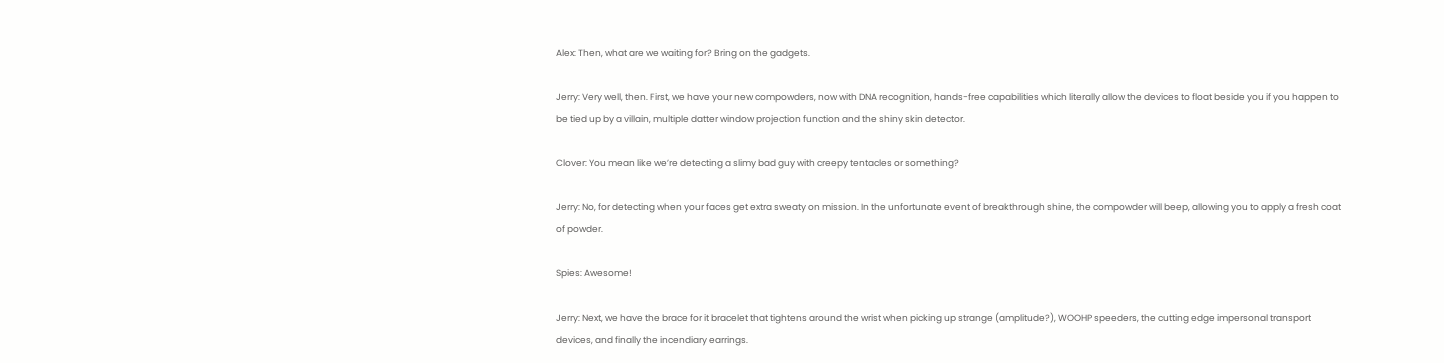Alex: Then, what are we waiting for? Bring on the gadgets.

Jerry: Very well, then. First, we have your new compowders, now with DNA recognition, hands-free capabilities which literally allow the devices to float beside you if you happen to be tied up by a villain, multiple datter window projection function and the shiny skin detector.

Clover: You mean like we’re detecting a slimy bad guy with creepy tentacles or something?

Jerry: No, for detecting when your faces get extra sweaty on mission. In the unfortunate event of breakthrough shine, the compowder will beep, allowing you to apply a fresh coat of powder.

Spies: Awesome!

Jerry: Next, we have the brace for it bracelet that tightens around the wrist when picking up strange (amplitude?), WOOHP speeders, the cutting edge impersonal transport devices, and finally the incendiary earrings.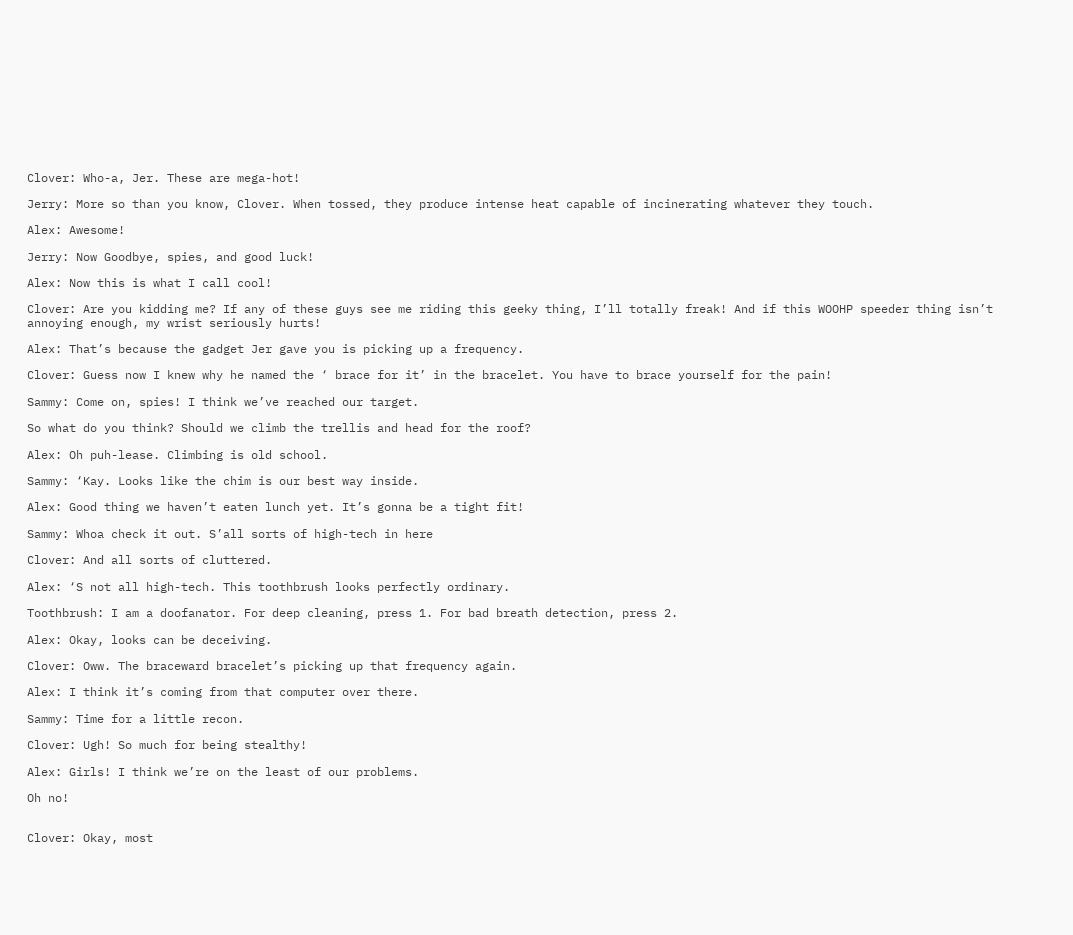Clover: Who-a, Jer. These are mega-hot!

Jerry: More so than you know, Clover. When tossed, they produce intense heat capable of incinerating whatever they touch.

Alex: Awesome!

Jerry: Now Goodbye, spies, and good luck!

Alex: Now this is what I call cool!

Clover: Are you kidding me? If any of these guys see me riding this geeky thing, I’ll totally freak! And if this WOOHP speeder thing isn’t annoying enough, my wrist seriously hurts!

Alex: That’s because the gadget Jer gave you is picking up a frequency.

Clover: Guess now I knew why he named the ‘ brace for it’ in the bracelet. You have to brace yourself for the pain!

Sammy: Come on, spies! I think we’ve reached our target.

So what do you think? Should we climb the trellis and head for the roof?

Alex: Oh puh-lease. Climbing is old school.

Sammy: ‘Kay. Looks like the chim is our best way inside.

Alex: Good thing we haven’t eaten lunch yet. It’s gonna be a tight fit!

Sammy: Whoa check it out. S’all sorts of high-tech in here

Clover: And all sorts of cluttered.

Alex: ‘S not all high-tech. This toothbrush looks perfectly ordinary.

Toothbrush: I am a doofanator. For deep cleaning, press 1. For bad breath detection, press 2.

Alex: Okay, looks can be deceiving.

Clover: Oww. The braceward bracelet’s picking up that frequency again.

Alex: I think it’s coming from that computer over there.

Sammy: Time for a little recon.

Clover: Ugh! So much for being stealthy!

Alex: Girls! I think we’re on the least of our problems.

Oh no!


Clover: Okay, most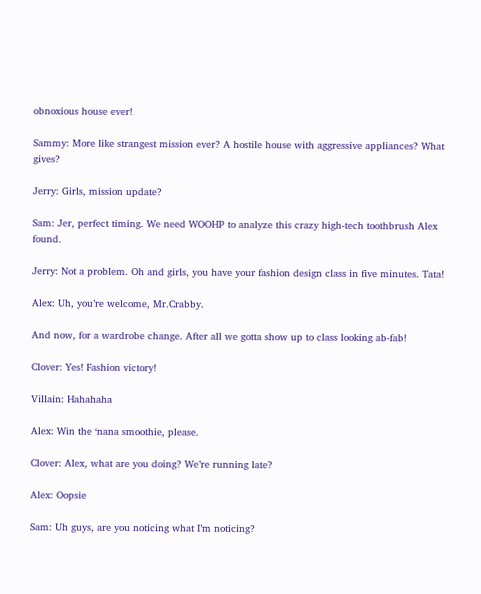obnoxious house ever!

Sammy: More like strangest mission ever? A hostile house with aggressive appliances? What gives?

Jerry: Girls, mission update?

Sam: Jer, perfect timing. We need WOOHP to analyze this crazy high-tech toothbrush Alex found.

Jerry: Not a problem. Oh and girls, you have your fashion design class in five minutes. Tata!

Alex: Uh, you’re welcome, Mr.Crabby.

And now, for a wardrobe change. After all we gotta show up to class looking ab-fab!

Clover: Yes! Fashion victory!

Villain: Hahahaha

Alex: Win the ‘nana smoothie, please.

Clover: Alex, what are you doing? We’re running late?

Alex: Oopsie

Sam: Uh guys, are you noticing what I’m noticing?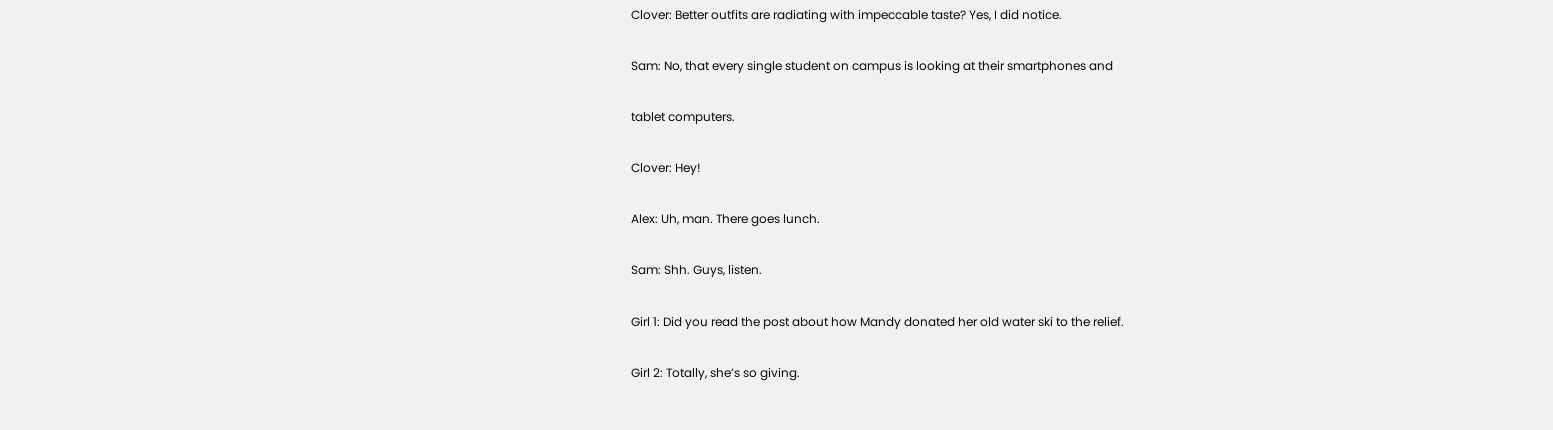Clover: Better outfits are radiating with impeccable taste? Yes, I did notice.

Sam: No, that every single student on campus is looking at their smartphones and

tablet computers.

Clover: Hey!

Alex: Uh, man. There goes lunch.

Sam: Shh. Guys, listen.

Girl 1: Did you read the post about how Mandy donated her old water ski to the relief.

Girl 2: Totally, she’s so giving.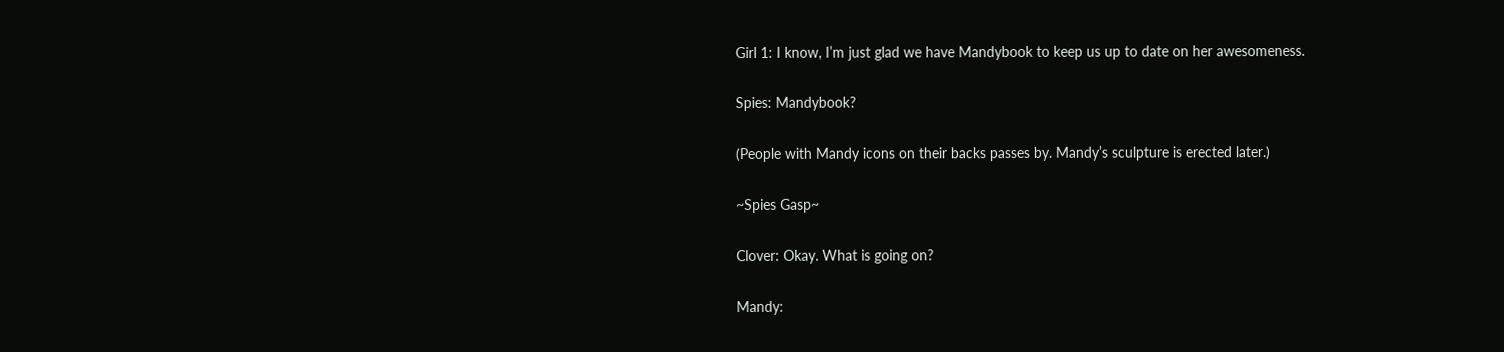Girl 1: I know, I’m just glad we have Mandybook to keep us up to date on her awesomeness.

Spies: Mandybook?

(People with Mandy icons on their backs passes by. Mandy’s sculpture is erected later.)

~Spies Gasp~

Clover: Okay. What is going on?

Mandy: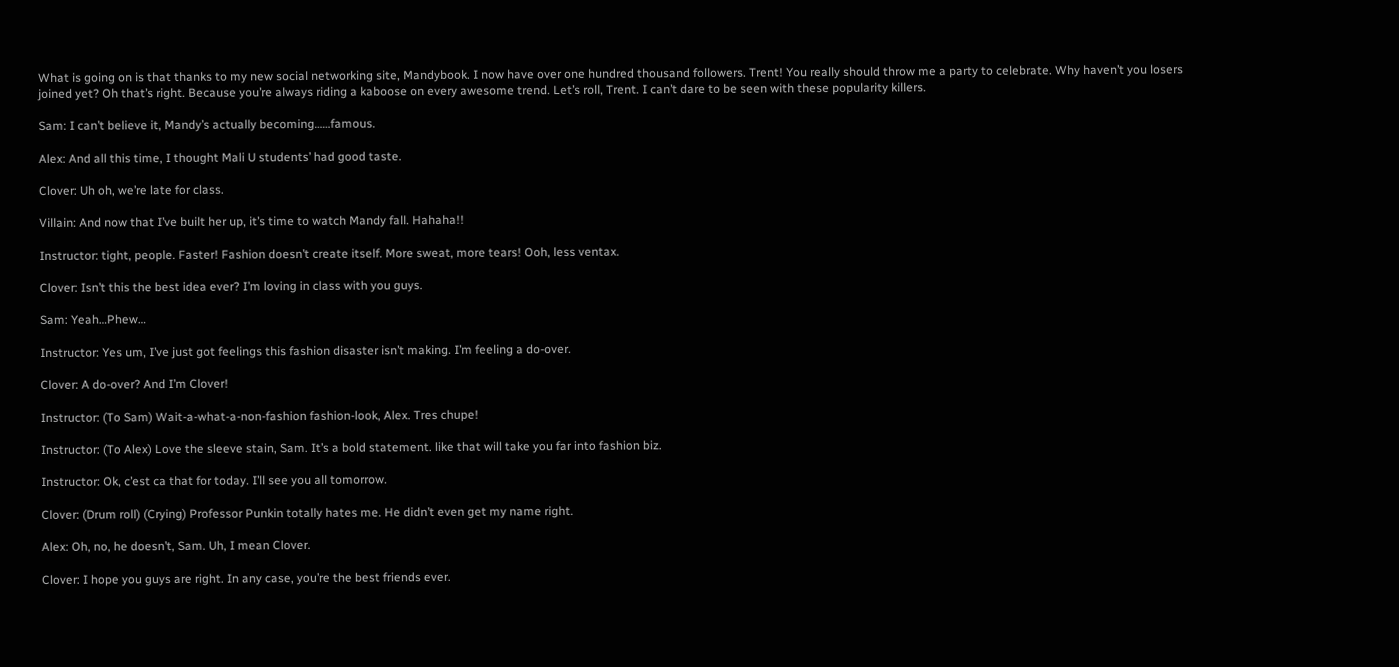What is going on is that thanks to my new social networking site, Mandybook. I now have over one hundred thousand followers. Trent! You really should throw me a party to celebrate. Why haven’t you losers joined yet? Oh that’s right. Because you’re always riding a kaboose on every awesome trend. Let’s roll, Trent. I can’t dare to be seen with these popularity killers.

Sam: I can’t believe it, Mandy’s actually becoming……famous.

Alex: And all this time, I thought Mali U students’ had good taste.

Clover: Uh oh, we’re late for class.

Villain: And now that I’ve built her up, it’s time to watch Mandy fall. Hahaha!!

Instructor: tight, people. Faster! Fashion doesn’t create itself. More sweat, more tears! Ooh, less ventax.

Clover: Isn’t this the best idea ever? I’m loving in class with you guys.

Sam: Yeah…Phew…

Instructor: Yes um, I’ve just got feelings this fashion disaster isn’t making. I’m feeling a do-over.

Clover: A do-over? And I’m Clover!

Instructor: (To Sam) Wait-a-what-a-non-fashion fashion-look, Alex. Tres chupe!

Instructor: (To Alex) Love the sleeve stain, Sam. It’s a bold statement. like that will take you far into fashion biz.

Instructor: Ok, c’est ca that for today. I’ll see you all tomorrow.

Clover: (Drum roll) (Crying) Professor Punkin totally hates me. He didn’t even get my name right.

Alex: Oh, no, he doesn’t, Sam. Uh, I mean Clover.

Clover: I hope you guys are right. In any case, you’re the best friends ever.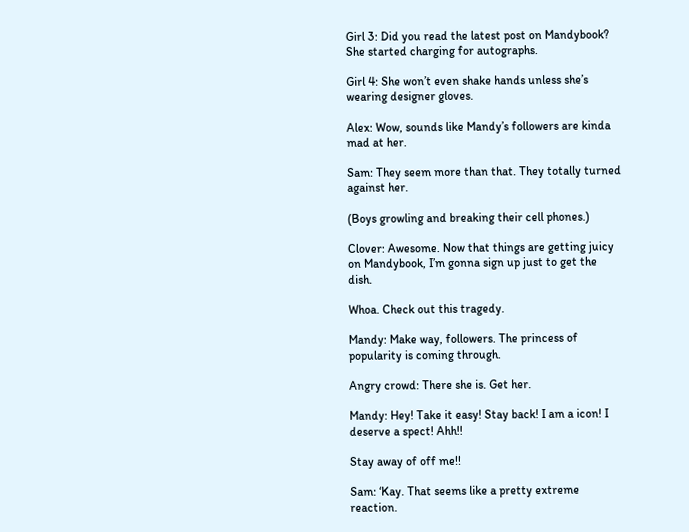Girl 3: Did you read the latest post on Mandybook? She started charging for autographs.

Girl 4: She won’t even shake hands unless she’s wearing designer gloves.

Alex: Wow, sounds like Mandy’s followers are kinda mad at her.

Sam: They seem more than that. They totally turned against her.

(Boys growling and breaking their cell phones.)

Clover: Awesome. Now that things are getting juicy on Mandybook, I’m gonna sign up just to get the dish.

Whoa. Check out this tragedy.

Mandy: Make way, followers. The princess of popularity is coming through.

Angry crowd: There she is. Get her.

Mandy: Hey! Take it easy! Stay back! I am a icon! I deserve a spect! Ahh!!

Stay away of off me!!

Sam: ‘Kay. That seems like a pretty extreme reaction.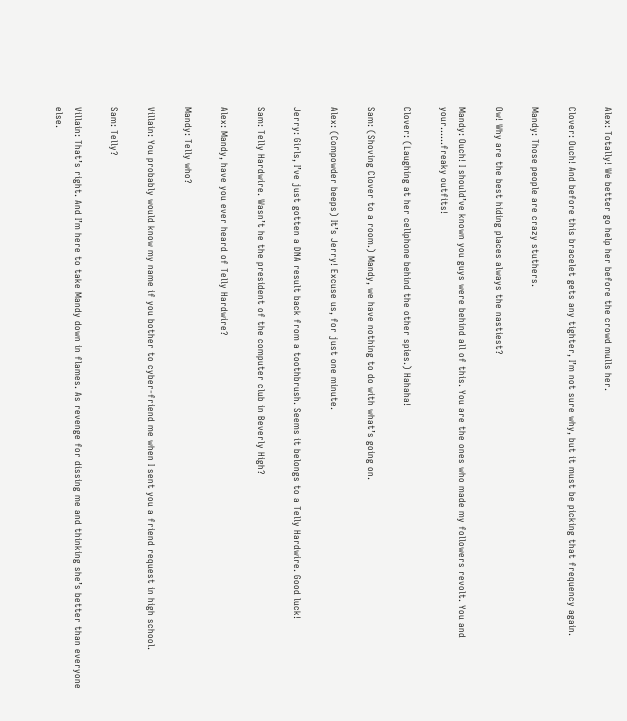Alex: Totally! We better go help her before the crowd mulls her.

Clover: Ouch! And before this bracelet gets any tighter, I’m not sure why, but it must be picking that frequency again.

Mandy: Those people are crazy stuthers.

Ow! Why are the best hiding places always the nastiest?

Mandy: Ouch! I should’ve known you guys were behind all of this. You are the ones who made my followers revolt. You and your……freaky outfits!

Clover: (Laughing at her cellphone behind the other spies.) Hahaha!

Sam: (Shoving Clover to a room.) Mandy, we have nothing to do with what’s going on.

Alex: (Compowder beeps) It’s Jerry! Excuse us, for just one minute.

Jerry: Girls, I’ve just gotten a DNA result back from a toothbrush. Seems it belongs to a Telly Hardwire. Good luck!

Sam: Telly Hardwire. Wasn’t he the president of the computer club in Beverly High?

Alex: Mandy, have you ever heard of Telly Hardwire?

Mandy: Telly who?

Villain: You probably would know my name if you bother to cyber-friend me when I sent you a friend request in high school.

Sam: Telly?

Villain: That’s right. And I’m here to take Mandy down in flames. As revenge for dissing me and thinking she’s better than everyone else.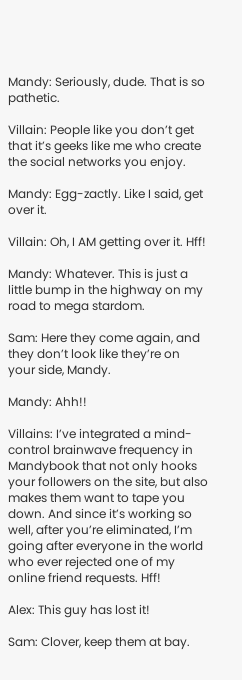Mandy: Seriously, dude. That is so pathetic.

Villain: People like you don’t get that it’s geeks like me who create the social networks you enjoy.

Mandy: Egg-zactly. Like I said, get over it.

Villain: Oh, I AM getting over it. Hff!

Mandy: Whatever. This is just a little bump in the highway on my road to mega stardom.

Sam: Here they come again, and they don’t look like they’re on your side, Mandy.

Mandy: Ahh!!

Villains: I’ve integrated a mind-control brainwave frequency in Mandybook that not only hooks your followers on the site, but also makes them want to tape you down. And since it’s working so well, after you’re eliminated, I’m going after everyone in the world who ever rejected one of my online friend requests. Hff!

Alex: This guy has lost it!

Sam: Clover, keep them at bay.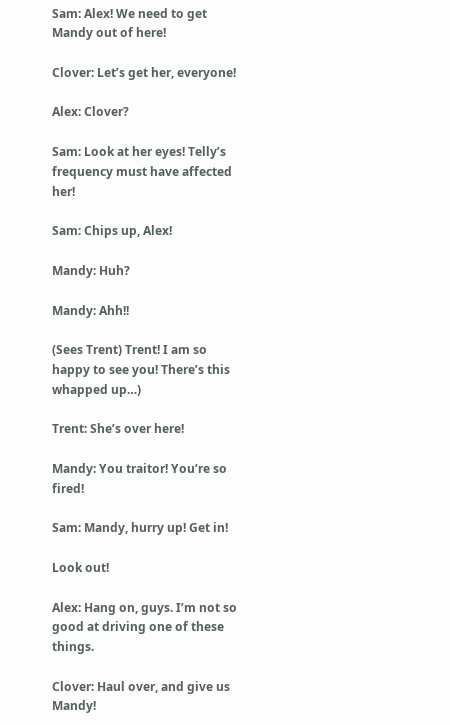Sam: Alex! We need to get Mandy out of here!

Clover: Let’s get her, everyone!

Alex: Clover?

Sam: Look at her eyes! Telly’s frequency must have affected her!

Sam: Chips up, Alex!

Mandy: Huh?

Mandy: Ahh!!

(Sees Trent) Trent! I am so happy to see you! There’s this whapped up…)

Trent: She’s over here!

Mandy: You traitor! You’re so fired!

Sam: Mandy, hurry up! Get in!

Look out!

Alex: Hang on, guys. I’m not so good at driving one of these things.

Clover: Haul over, and give us Mandy!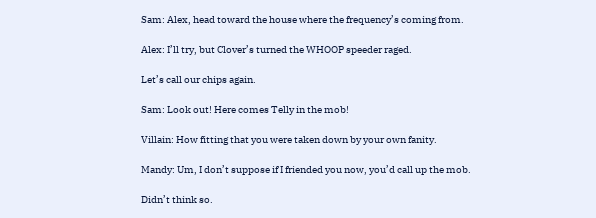Sam: Alex, head toward the house where the frequency’s coming from.

Alex: I’ll try, but Clover’s turned the WHOOP speeder raged.

Let’s call our chips again.

Sam: Look out! Here comes Telly in the mob!

Villain: How fitting that you were taken down by your own fanity.

Mandy: Um, I don’t suppose if I friended you now, you’d call up the mob.

Didn’t think so.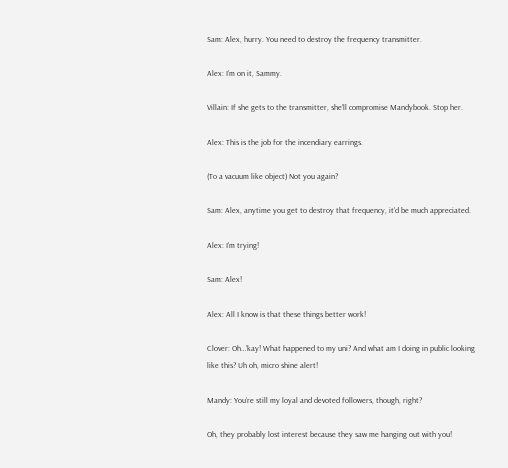Sam: Alex, hurry. You need to destroy the frequency transmitter.

Alex: I’m on it, Sammy.

Villain: If she gets to the transmitter, she’ll compromise Mandybook. Stop her.

Alex: This is the job for the incendiary earrings.

(To a vacuum like object) Not you again?

Sam: Alex, anytime you get to destroy that frequency, it’d be much appreciated.

Alex: I’m trying!

Sam: Alex!

Alex: All I know is that these things better work!

Clover: Oh…’kay! What happened to my uni? And what am I doing in public looking like this? Uh oh, micro shine alert!

Mandy: You’re still my loyal and devoted followers, though, right?

Oh, they probably lost interest because they saw me hanging out with you!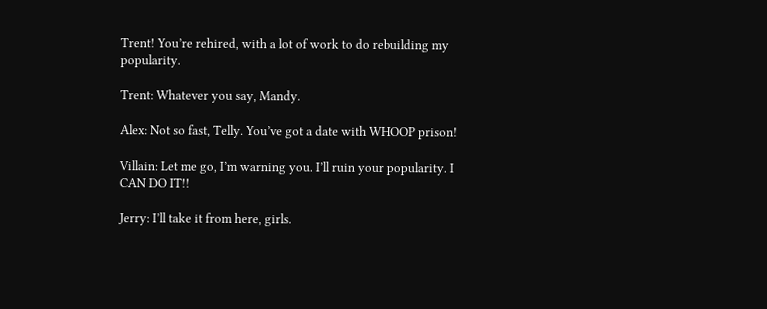Trent! You’re rehired, with a lot of work to do rebuilding my popularity.

Trent: Whatever you say, Mandy.

Alex: Not so fast, Telly. You’ve got a date with WHOOP prison!

Villain: Let me go, I’m warning you. I’ll ruin your popularity. I CAN DO IT!!

Jerry: I’ll take it from here, girls.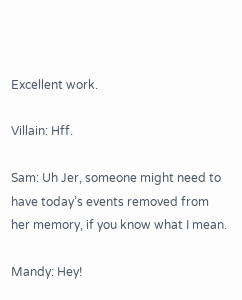Excellent work.

Villain: Hff.

Sam: Uh Jer, someone might need to have today’s events removed from her memory, if you know what I mean.

Mandy: Hey!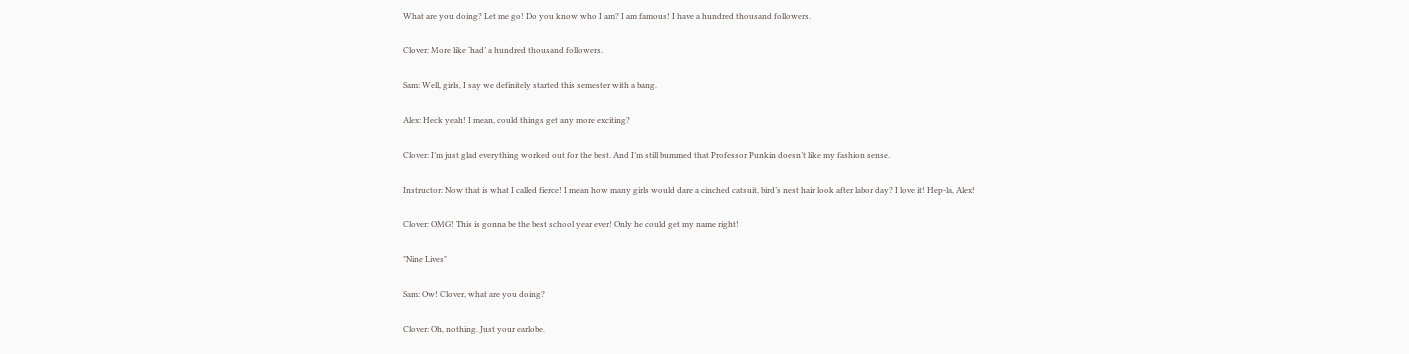What are you doing? Let me go! Do you know who I am? I am famous! I have a hundred thousand followers.

Clover: More like ‘had’ a hundred thousand followers.

Sam: Well, girls, I say we definitely started this semester with a bang.

Alex: Heck yeah! I mean, could things get any more exciting?

Clover: I’m just glad everything worked out for the best. And I’m still bummed that Professor Punkin doesn’t like my fashion sense.

Instructor: Now that is what I called fierce! I mean how many girls would dare a cinched catsuit, bird’s nest hair look after labor day? I love it! Hep-la, Alex!

Clover: OMG! This is gonna be the best school year ever! Only he could get my name right!

"Nine Lives"

Sam: Ow! Clover, what are you doing?

Clover: Oh, nothing. Just your earlobe.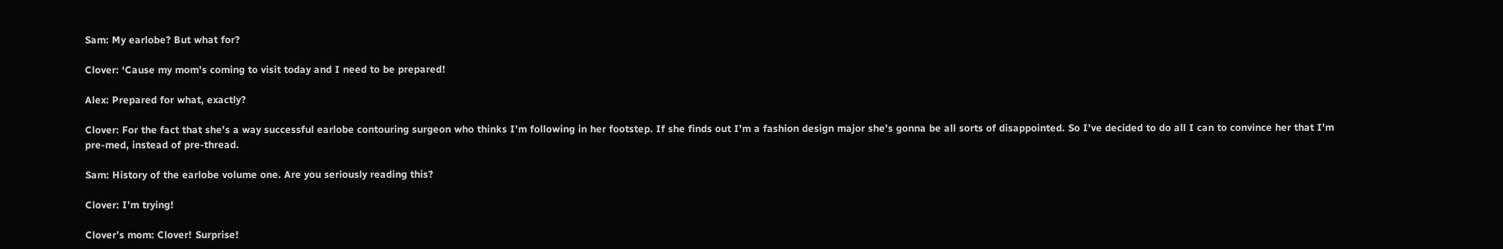Sam: My earlobe? But what for?

Clover: ‘Cause my mom’s coming to visit today and I need to be prepared!

Alex: Prepared for what, exactly?

Clover: For the fact that she’s a way successful earlobe contouring surgeon who thinks I’m following in her footstep. If she finds out I’m a fashion design major she’s gonna be all sorts of disappointed. So I’ve decided to do all I can to convince her that I’m pre-med, instead of pre-thread.

Sam: History of the earlobe volume one. Are you seriously reading this?

Clover: I’m trying!

Clover’s mom: Clover! Surprise!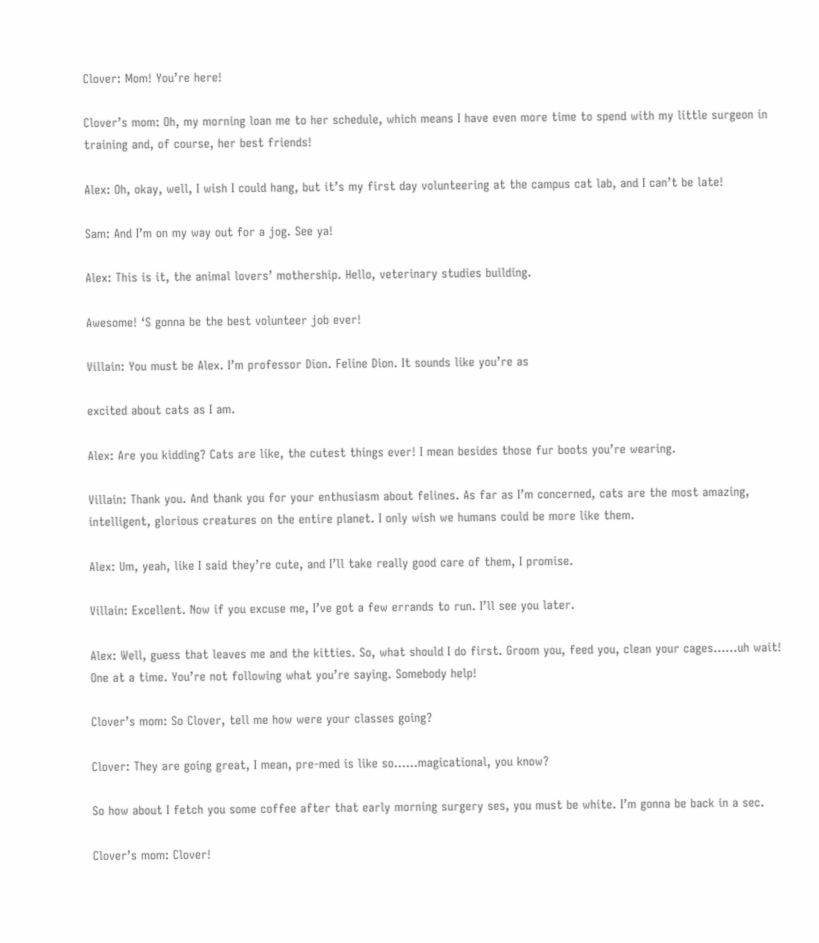Clover: Mom! You’re here!

Clover’s mom: Oh, my morning loan me to her schedule, which means I have even more time to spend with my little surgeon in training and, of course, her best friends!

Alex: Oh, okay, well, I wish I could hang, but it’s my first day volunteering at the campus cat lab, and I can’t be late!

Sam: And I’m on my way out for a jog. See ya!

Alex: This is it, the animal lovers’ mothership. Hello, veterinary studies building.

Awesome! ‘S gonna be the best volunteer job ever!

Villain: You must be Alex. I’m professor Dion. Feline Dion. It sounds like you’re as

excited about cats as I am.

Alex: Are you kidding? Cats are like, the cutest things ever! I mean besides those fur boots you’re wearing.

Villain: Thank you. And thank you for your enthusiasm about felines. As far as I’m concerned, cats are the most amazing, intelligent, glorious creatures on the entire planet. I only wish we humans could be more like them.

Alex: Um, yeah, like I said they’re cute, and I’ll take really good care of them, I promise.

Villain: Excellent. Now if you excuse me, I’ve got a few errands to run. I’ll see you later.

Alex: Well, guess that leaves me and the kitties. So, what should I do first. Groom you, feed you, clean your cages……uh wait! One at a time. You’re not following what you’re saying. Somebody help!

Clover’s mom: So Clover, tell me how were your classes going?

Clover: They are going great, I mean, pre-med is like so……magicational, you know?

So how about I fetch you some coffee after that early morning surgery ses, you must be white. I’m gonna be back in a sec.

Clover’s mom: Clover!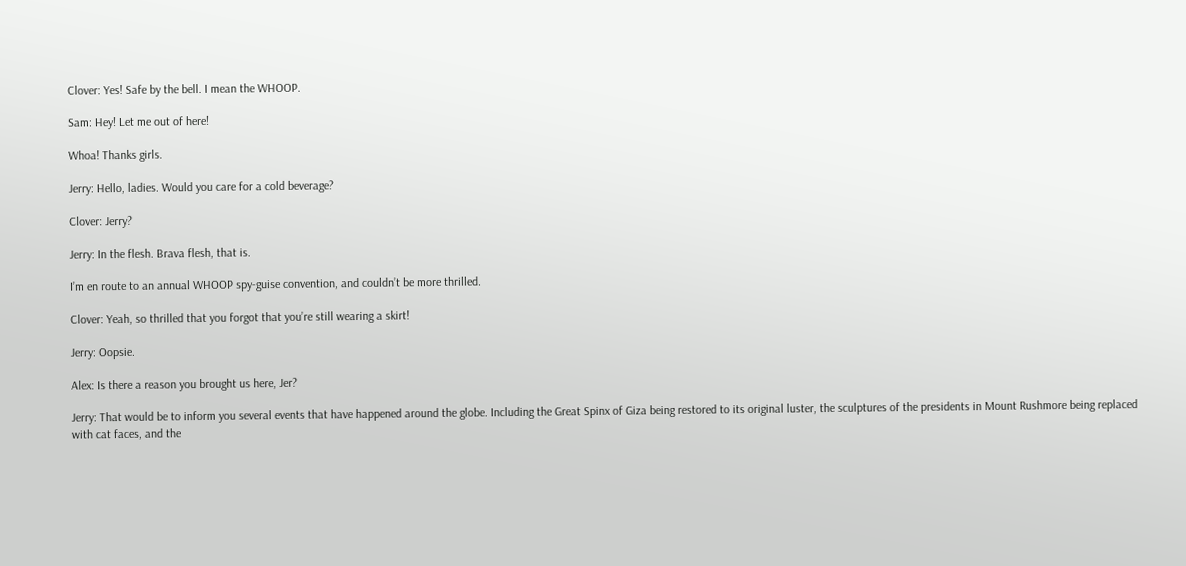Clover: Yes! Safe by the bell. I mean the WHOOP.

Sam: Hey! Let me out of here!

Whoa! Thanks girls.

Jerry: Hello, ladies. Would you care for a cold beverage?

Clover: Jerry?

Jerry: In the flesh. Brava flesh, that is.

I’m en route to an annual WHOOP spy-guise convention, and couldn’t be more thrilled.

Clover: Yeah, so thrilled that you forgot that you’re still wearing a skirt!

Jerry: Oopsie.

Alex: Is there a reason you brought us here, Jer?

Jerry: That would be to inform you several events that have happened around the globe. Including the Great Spinx of Giza being restored to its original luster, the sculptures of the presidents in Mount Rushmore being replaced with cat faces, and the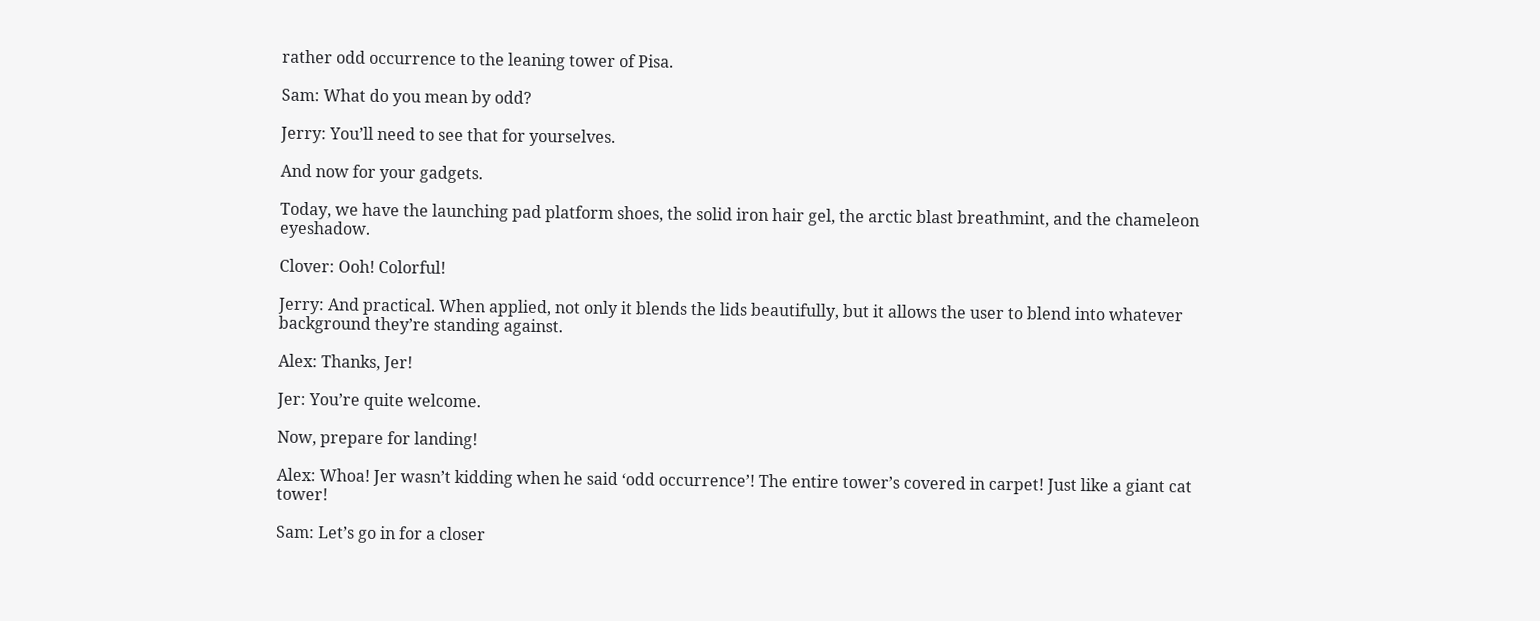rather odd occurrence to the leaning tower of Pisa.

Sam: What do you mean by odd?

Jerry: You’ll need to see that for yourselves.

And now for your gadgets.

Today, we have the launching pad platform shoes, the solid iron hair gel, the arctic blast breathmint, and the chameleon eyeshadow.

Clover: Ooh! Colorful!

Jerry: And practical. When applied, not only it blends the lids beautifully, but it allows the user to blend into whatever background they’re standing against.

Alex: Thanks, Jer!

Jer: You’re quite welcome.

Now, prepare for landing!

Alex: Whoa! Jer wasn’t kidding when he said ‘odd occurrence’! The entire tower’s covered in carpet! Just like a giant cat tower!

Sam: Let’s go in for a closer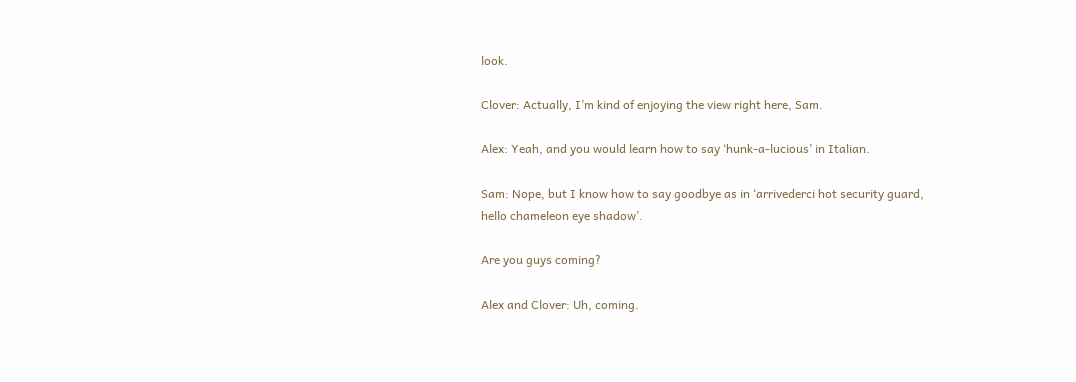look.

Clover: Actually, I’m kind of enjoying the view right here, Sam.

Alex: Yeah, and you would learn how to say ‘hunk-a-lucious’ in Italian.

Sam: Nope, but I know how to say goodbye as in ‘arrivederci hot security guard, hello chameleon eye shadow’.

Are you guys coming?

Alex and Clover: Uh, coming.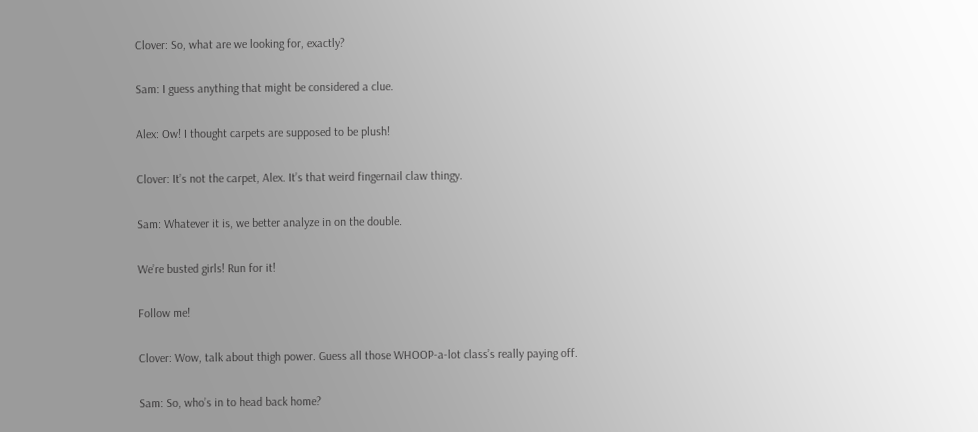Clover: So, what are we looking for, exactly?

Sam: I guess anything that might be considered a clue.

Alex: Ow! I thought carpets are supposed to be plush!

Clover: It’s not the carpet, Alex. It’s that weird fingernail claw thingy.

Sam: Whatever it is, we better analyze in on the double.

We’re busted girls! Run for it!

Follow me!

Clover: Wow, talk about thigh power. Guess all those WHOOP-a-lot class’s really paying off.

Sam: So, who’s in to head back home?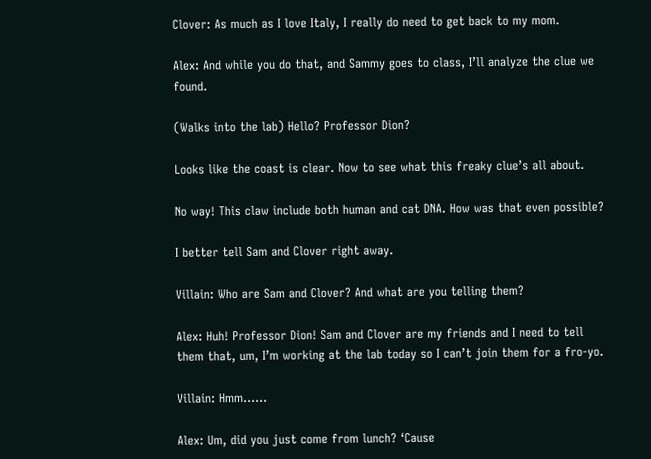Clover: As much as I love Italy, I really do need to get back to my mom.

Alex: And while you do that, and Sammy goes to class, I’ll analyze the clue we found.

(Walks into the lab) Hello? Professor Dion?

Looks like the coast is clear. Now to see what this freaky clue’s all about.

No way! This claw include both human and cat DNA. How was that even possible?

I better tell Sam and Clover right away.

Villain: Who are Sam and Clover? And what are you telling them?

Alex: Huh! Professor Dion! Sam and Clover are my friends and I need to tell them that, um, I’m working at the lab today so I can’t join them for a fro-yo.

Villain: Hmm……

Alex: Um, did you just come from lunch? ‘Cause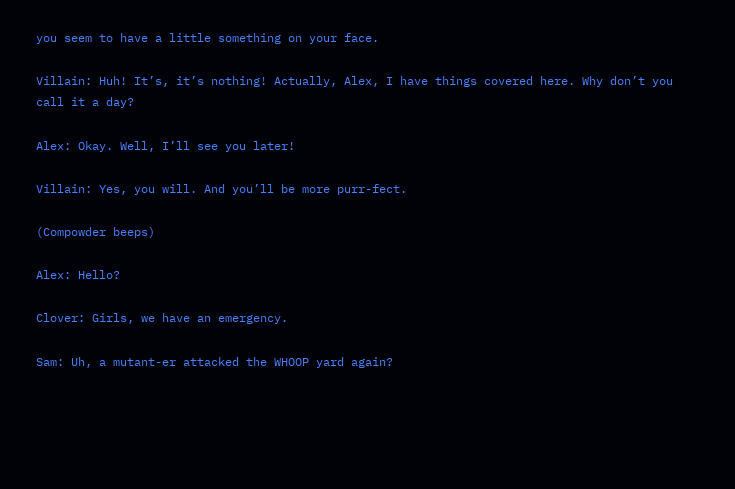you seem to have a little something on your face.

Villain: Huh! It’s, it’s nothing! Actually, Alex, I have things covered here. Why don’t you call it a day?

Alex: Okay. Well, I’ll see you later!

Villain: Yes, you will. And you’ll be more purr-fect.

(Compowder beeps)

Alex: Hello?

Clover: Girls, we have an emergency.

Sam: Uh, a mutant-er attacked the WHOOP yard again?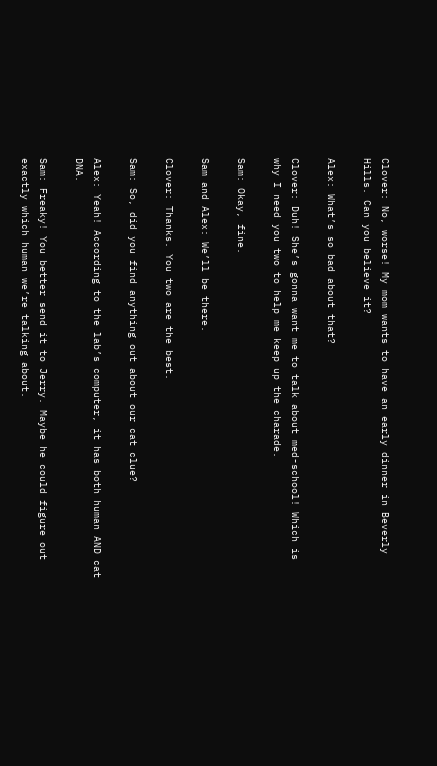Clover: No, worse! My mom wants to have an early dinner in Beverly Hills. Can you believe it?

Alex: What’s so bad about that?

Clover: Duh! She’s gonna want me to talk about med-school! Which is why I need you two to help me keep up the charade.

Sam: Okay, fine.

Sam and Alex: We’ll be there.

Clover: Thanks. You two are the best.

Sam: So, did you find anything out about our cat clue?

Alex: Yeah! According to the lab’s computer, it has both human AND cat DNA.

Sam: Freaky! You better send it to Jerry. Maybe he could figure out exactly which human we’re talking about.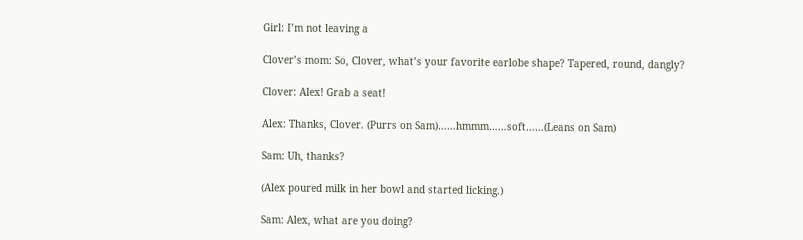Girl: I’m not leaving a

Clover’s mom: So, Clover, what’s your favorite earlobe shape? Tapered, round, dangly?

Clover: Alex! Grab a seat!

Alex: Thanks, Clover. (Purrs on Sam)……hmmm……soft……(Leans on Sam)

Sam: Uh, thanks?

(Alex poured milk in her bowl and started licking.)

Sam: Alex, what are you doing?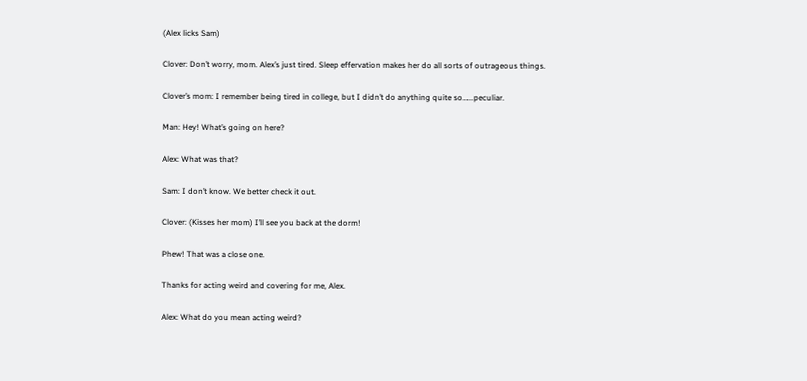(Alex licks Sam)

Clover: Don’t worry, mom. Alex’s just tired. Sleep effervation makes her do all sorts of outrageous things.

Clover’s mom: I remember being tired in college, but I didn’t do anything quite so…...peculiar.

Man: Hey! What’s going on here?

Alex: What was that?

Sam: I don’t know. We better check it out.

Clover: (Kisses her mom) I’ll see you back at the dorm!

Phew! That was a close one.

Thanks for acting weird and covering for me, Alex.

Alex: What do you mean acting weird?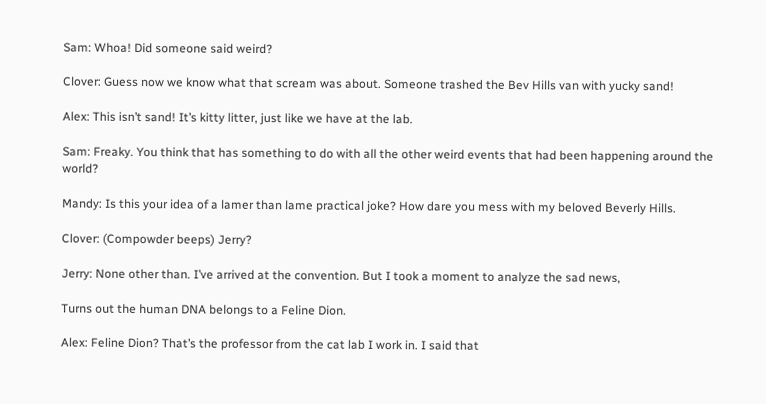Sam: Whoa! Did someone said weird?

Clover: Guess now we know what that scream was about. Someone trashed the Bev Hills van with yucky sand!

Alex: This isn’t sand! It’s kitty litter, just like we have at the lab.

Sam: Freaky. You think that has something to do with all the other weird events that had been happening around the world?

Mandy: Is this your idea of a lamer than lame practical joke? How dare you mess with my beloved Beverly Hills.

Clover: (Compowder beeps) Jerry?

Jerry: None other than. I’ve arrived at the convention. But I took a moment to analyze the sad news,

Turns out the human DNA belongs to a Feline Dion.

Alex: Feline Dion? That’s the professor from the cat lab I work in. I said that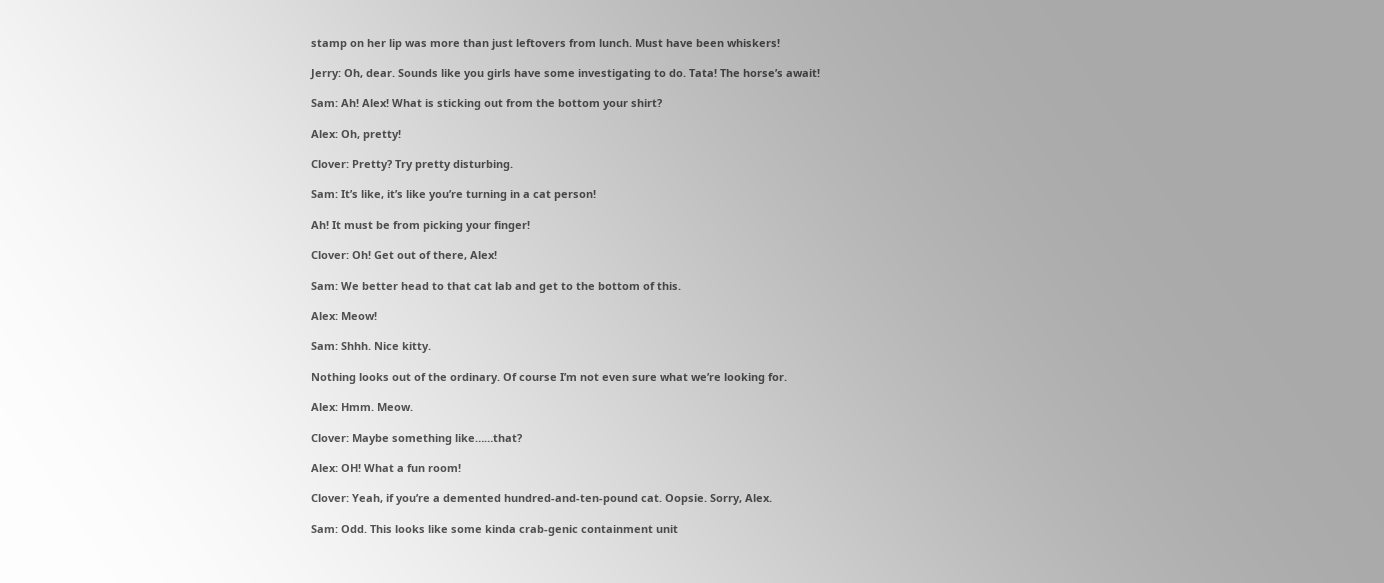stamp on her lip was more than just leftovers from lunch. Must have been whiskers!

Jerry: Oh, dear. Sounds like you girls have some investigating to do. Tata! The horse’s await!

Sam: Ah! Alex! What is sticking out from the bottom your shirt?

Alex: Oh, pretty!

Clover: Pretty? Try pretty disturbing.

Sam: It’s like, it’s like you’re turning in a cat person!

Ah! It must be from picking your finger!

Clover: Oh! Get out of there, Alex!

Sam: We better head to that cat lab and get to the bottom of this.

Alex: Meow!

Sam: Shhh. Nice kitty.

Nothing looks out of the ordinary. Of course I’m not even sure what we’re looking for.

Alex: Hmm. Meow.

Clover: Maybe something like……that?

Alex: OH! What a fun room!

Clover: Yeah, if you’re a demented hundred-and-ten-pound cat. Oopsie. Sorry, Alex.

Sam: Odd. This looks like some kinda crab-genic containment unit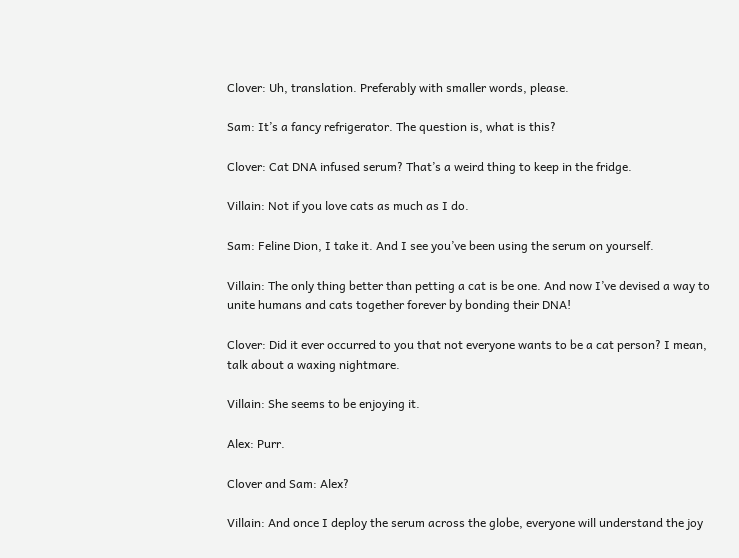Clover: Uh, translation. Preferably with smaller words, please.

Sam: It’s a fancy refrigerator. The question is, what is this?

Clover: Cat DNA infused serum? That’s a weird thing to keep in the fridge.

Villain: Not if you love cats as much as I do.

Sam: Feline Dion, I take it. And I see you’ve been using the serum on yourself.

Villain: The only thing better than petting a cat is be one. And now I’ve devised a way to unite humans and cats together forever by bonding their DNA!

Clover: Did it ever occurred to you that not everyone wants to be a cat person? I mean, talk about a waxing nightmare.

Villain: She seems to be enjoying it.

Alex: Purr.

Clover and Sam: Alex?

Villain: And once I deploy the serum across the globe, everyone will understand the joy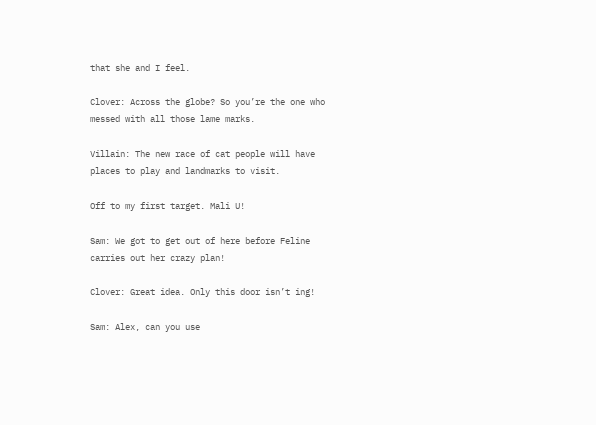that she and I feel.

Clover: Across the globe? So you’re the one who messed with all those lame marks.

Villain: The new race of cat people will have places to play and landmarks to visit.

Off to my first target. Mali U!

Sam: We got to get out of here before Feline carries out her crazy plan!

Clover: Great idea. Only this door isn’t ing!

Sam: Alex, can you use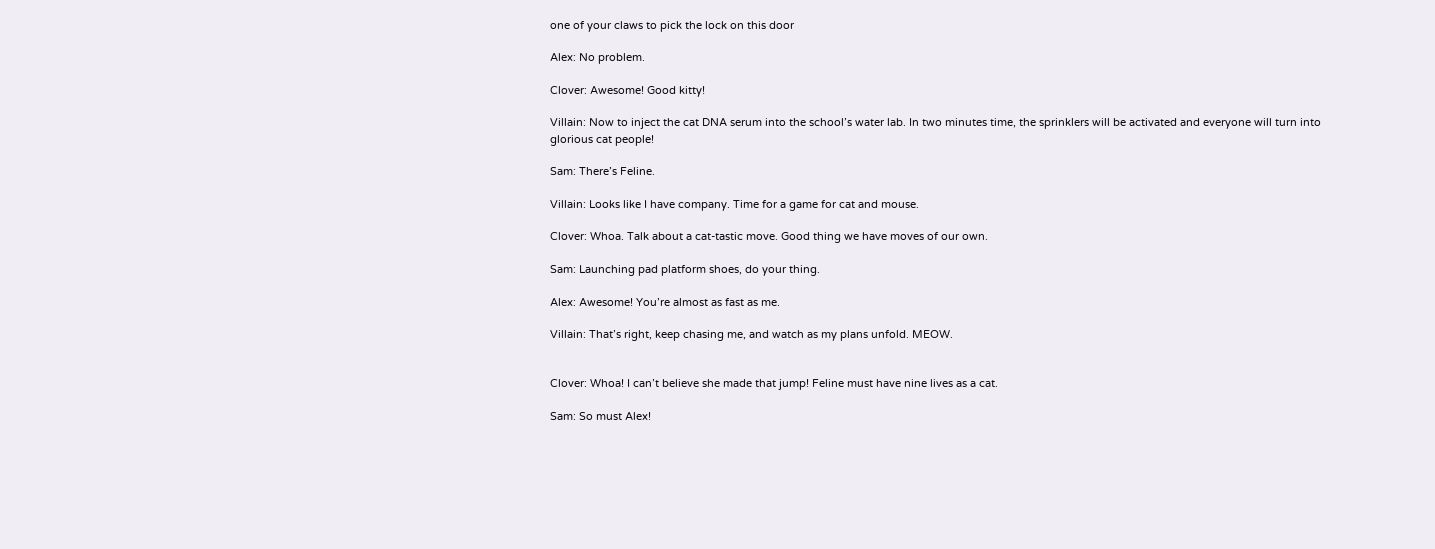one of your claws to pick the lock on this door

Alex: No problem.

Clover: Awesome! Good kitty!

Villain: Now to inject the cat DNA serum into the school’s water lab. In two minutes time, the sprinklers will be activated and everyone will turn into glorious cat people!

Sam: There’s Feline.

Villain: Looks like I have company. Time for a game for cat and mouse.

Clover: Whoa. Talk about a cat-tastic move. Good thing we have moves of our own.

Sam: Launching pad platform shoes, do your thing.

Alex: Awesome! You’re almost as fast as me.

Villain: That’s right, keep chasing me, and watch as my plans unfold. MEOW.


Clover: Whoa! I can’t believe she made that jump! Feline must have nine lives as a cat.

Sam: So must Alex!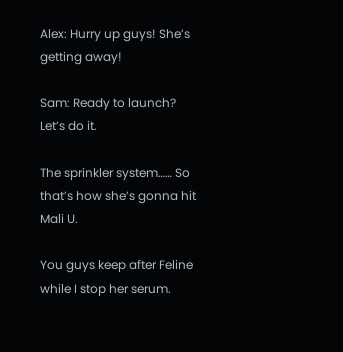Alex: Hurry up guys! She’s getting away!

Sam: Ready to launch? Let’s do it.

The sprinkler system…… So that’s how she’s gonna hit Mali U.

You guys keep after Feline while I stop her serum.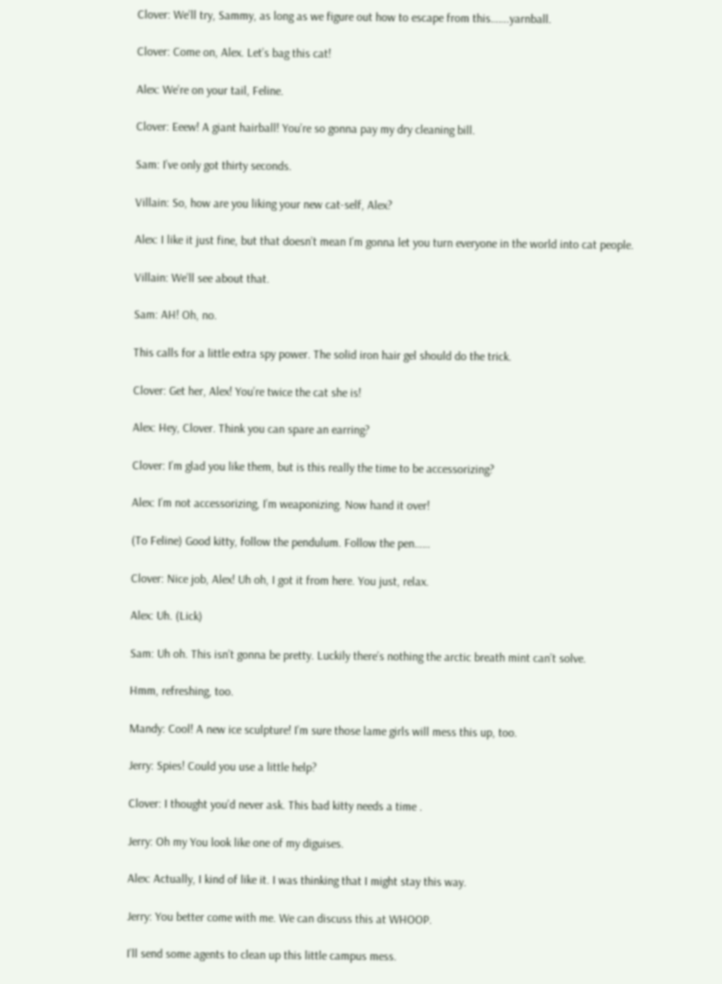Clover: We’ll try, Sammy, as long as we figure out how to escape from this…….yarnball.

Clover: Come on, Alex. Let’s bag this cat!

Alex: We’re on your tail, Feline.

Clover: Eeew! A giant hairball! You’re so gonna pay my dry cleaning bill.

Sam: I’ve only got thirty seconds.

Villain: So, how are you liking your new cat-self, Alex?

Alex: I like it just fine, but that doesn’t mean I’m gonna let you turn everyone in the world into cat people.

Villain: We’ll see about that.

Sam: AH! Oh, no.

This calls for a little extra spy power. The solid iron hair gel should do the trick.

Clover: Get her, Alex! You’re twice the cat she is!

Alex: Hey, Clover. Think you can spare an earring?

Clover: I’m glad you like them, but is this really the time to be accessorizing?

Alex: I’m not accessorizing, I’m weaponizing. Now hand it over!

(To Feline) Good kitty, follow the pendulum. Follow the pen……

Clover: Nice job, Alex! Uh oh, I got it from here. You just, relax.

Alex: Uh. (Lick)

Sam: Uh oh. This isn’t gonna be pretty. Luckily there’s nothing the arctic breath mint can’t solve.

Hmm, refreshing, too.

Mandy: Cool! A new ice sculpture! I’m sure those lame girls will mess this up, too.

Jerry: Spies! Could you use a little help?

Clover: I thought you’d never ask. This bad kitty needs a time .

Jerry: Oh my You look like one of my diguises.

Alex: Actually, I kind of like it. I was thinking that I might stay this way.

Jerry: You better come with me. We can discuss this at WHOOP.

I’ll send some agents to clean up this little campus mess.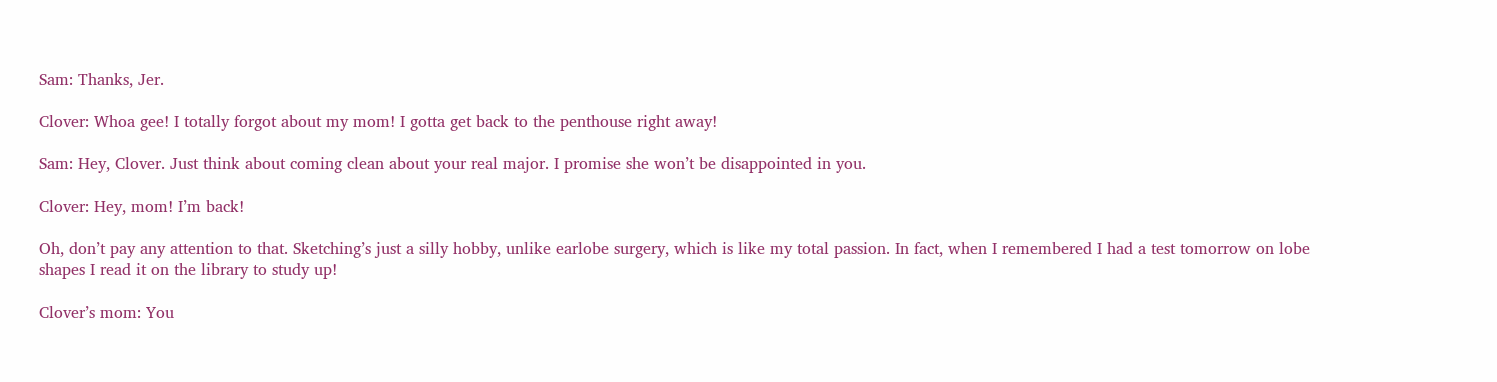Sam: Thanks, Jer.

Clover: Whoa gee! I totally forgot about my mom! I gotta get back to the penthouse right away!

Sam: Hey, Clover. Just think about coming clean about your real major. I promise she won’t be disappointed in you.

Clover: Hey, mom! I’m back!

Oh, don’t pay any attention to that. Sketching’s just a silly hobby, unlike earlobe surgery, which is like my total passion. In fact, when I remembered I had a test tomorrow on lobe shapes I read it on the library to study up!

Clover’s mom: You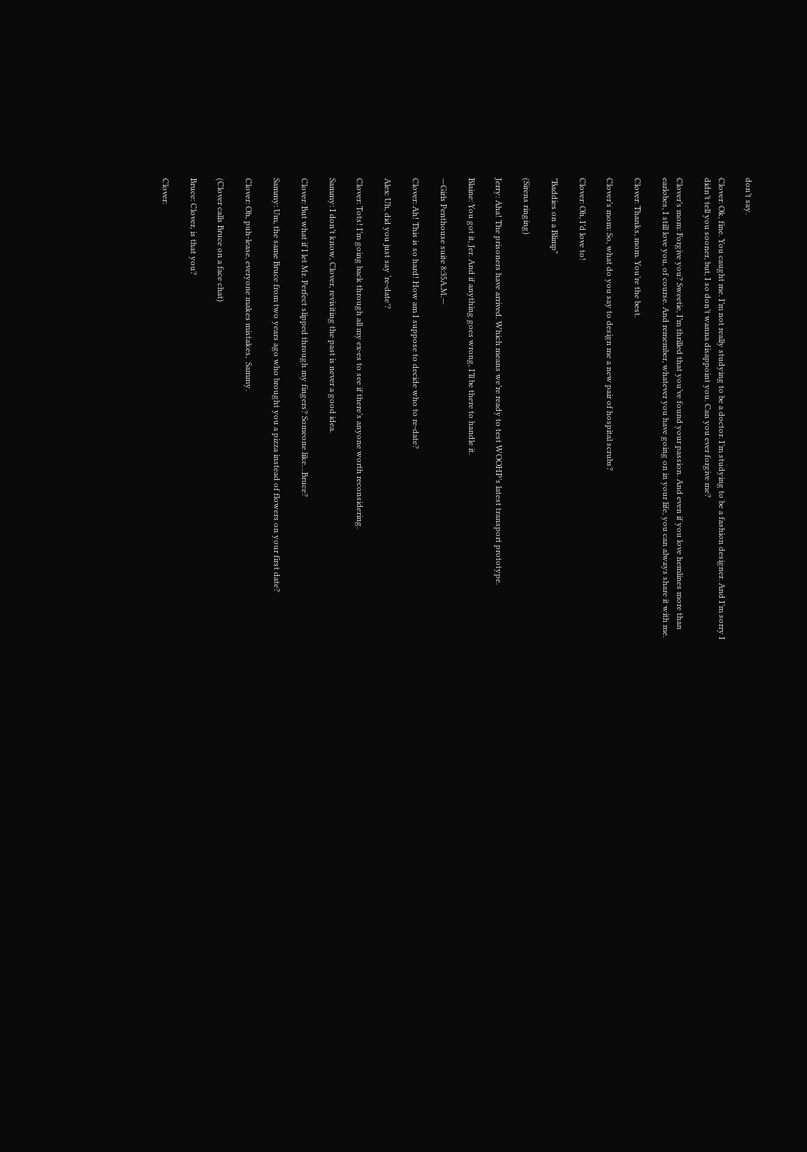don’t say.

Clover: Ok, fine. You caught me. I’m not really studying to be a doctor. I’m studying to be a fashion designer. And I’m sorry I didn’t tell you sooner, but, I so don’t wanna disappoint you. Can you ever forgive me?

Clover’s mom: Forgive you? Sweetie, I’m thrilled that you’ve found your passion. And even if you love hemlines more than earlobes, I still love you, of course. And remember, whatever you have going on in your life, you can always share it with me.

Clover: Thanks, mom. You’re the best.

Clover’s mom: So, what do you say to design me a new pair of hospital scrubs?

Clover: Oh, I’d love to!

"Baddies on a Blimp"

(Sirens ringing)

Jerry: Aha! The prisoners have arrived. Which means we’re ready to test WOOHP’s latest transport prototype.

Blaine: You got it, Jer. And if anything goes wrong, I’ll be there to handle it.

—Girls Penthouse suite 8:35A.M.—

Clover: Ah! This is so hard! How am I suppose to decide who to re-date?

Alex: Uh, did you just say ‘re-date’?

Clover: Tots! I’m going back through all my ex-es to see if there’s anyone worth reconsidering.

Sammy: I don’t know, Clover, revisiting the past is never a good idea.

Clover: But what if I let Mr. Perfect slipped through my fingers? Someone like…Bruce?

Sammy: Um, the same Bruce from two years ago who brought you a pizza instead of flowers on your first date?

Clover: Oh, puh-lease, everyone makes mistakes,  Sammy.

(Clover calls Bruce on a face chat)

Bruce: Clover, is that you?

Clover: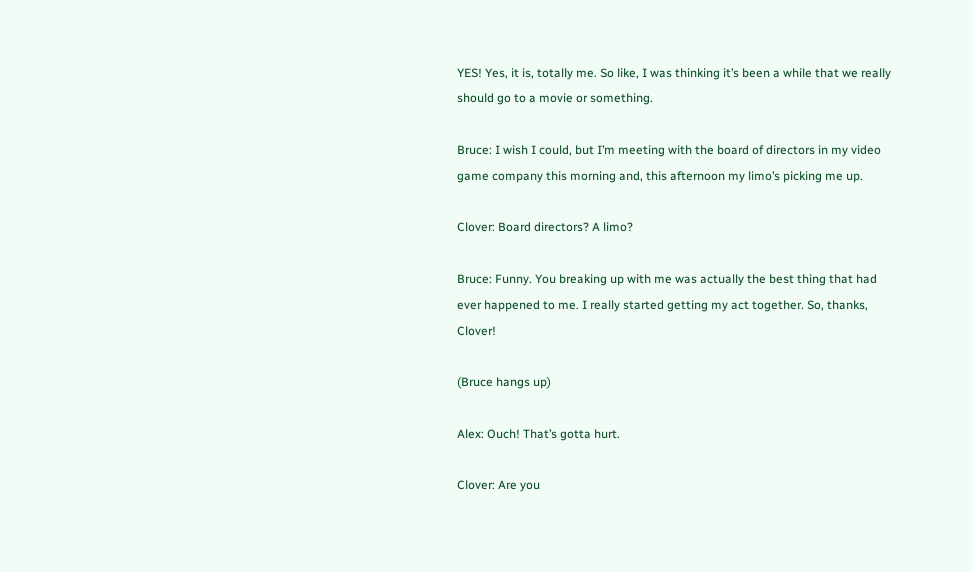YES! Yes, it is, totally me. So like, I was thinking it’s been a while that we really should go to a movie or something.

Bruce: I wish I could, but I’m meeting with the board of directors in my video game company this morning and, this afternoon my limo’s picking me up.

Clover: Board directors? A limo?

Bruce: Funny. You breaking up with me was actually the best thing that had ever happened to me. I really started getting my act together. So, thanks, Clover!

(Bruce hangs up)

Alex: Ouch! That’s gotta hurt.

Clover: Are you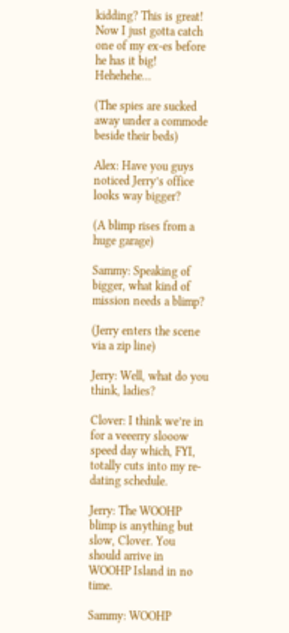kidding? This is great! Now I just gotta catch one of my ex-es before he has it big! Hehehehe…

(The spies are sucked away under a commode beside their beds)

Alex: Have you guys noticed Jerry’s office looks way bigger?

(A blimp rises from a huge garage)

Sammy: Speaking of bigger, what kind of mission needs a blimp?

(Jerry enters the scene via a zip line)

Jerry: Well, what do you think, ladies?

Clover: I think we’re in for a veeerry slooow speed day which, FYI, totally cuts into my re-dating schedule.

Jerry: The WOOHP blimp is anything but slow, Clover. You should arrive in WOOHP Island in no time.

Sammy: WOOHP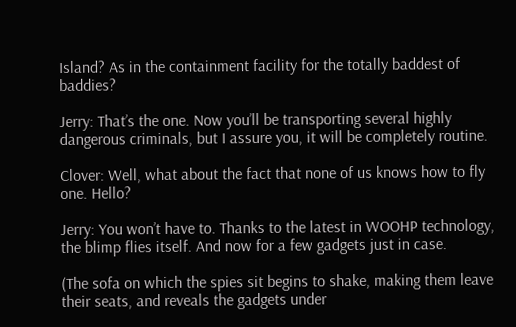Island? As in the containment facility for the totally baddest of baddies?

Jerry: That’s the one. Now you’ll be transporting several highly dangerous criminals, but I assure you, it will be completely routine.

Clover: Well, what about the fact that none of us knows how to fly one. Hello?

Jerry: You won’t have to. Thanks to the latest in WOOHP technology, the blimp flies itself. And now for a few gadgets just in case.

(The sofa on which the spies sit begins to shake, making them leave their seats, and reveals the gadgets under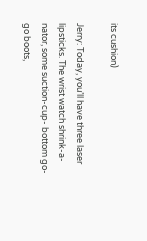its cushion)

Jerry: Today, you’ll have three laser lipsticks. The wrist watch shrink-a-nator, some suction-cup- bottom go-go boots,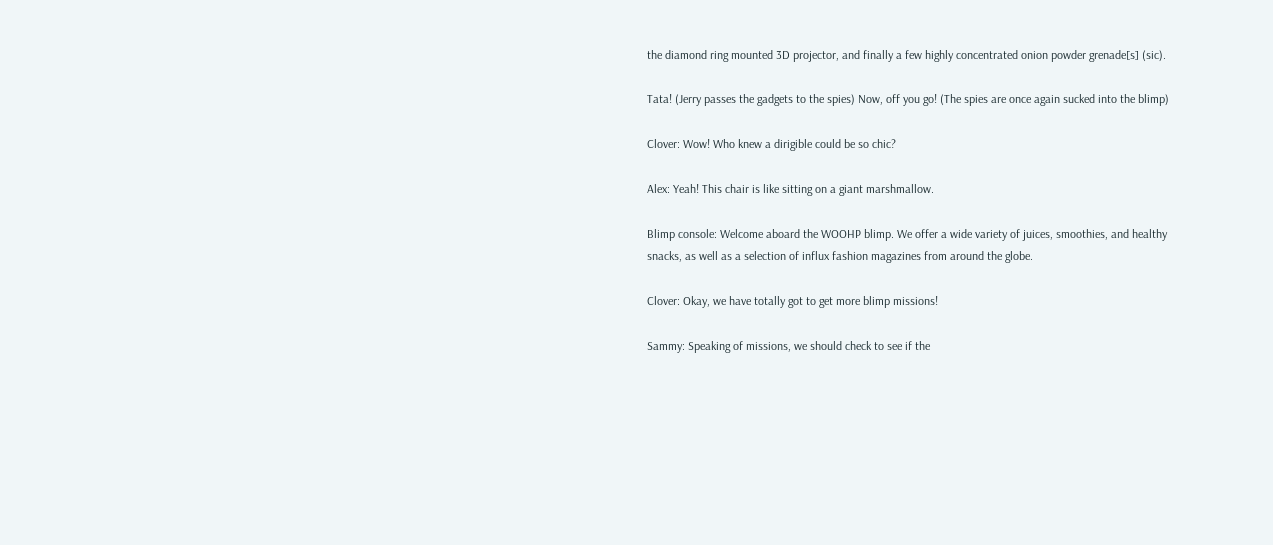the diamond ring mounted 3D projector, and finally a few highly concentrated onion powder grenade[s] (sic).

Tata! (Jerry passes the gadgets to the spies) Now, off you go! (The spies are once again sucked into the blimp)

Clover: Wow! Who knew a dirigible could be so chic?

Alex: Yeah! This chair is like sitting on a giant marshmallow.

Blimp console: Welcome aboard the WOOHP blimp. We offer a wide variety of juices, smoothies, and healthy snacks, as well as a selection of influx fashion magazines from around the globe.

Clover: Okay, we have totally got to get more blimp missions!

Sammy: Speaking of missions, we should check to see if the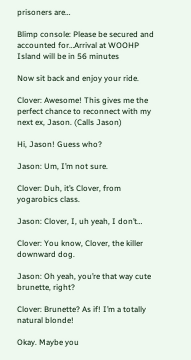prisoners are…

Blimp console: Please be secured and accounted for…Arrival at WOOHP Island will be in 56 minutes

Now sit back and enjoy your ride.

Clover: Awesome! This gives me the perfect chance to reconnect with my next ex, Jason. (Calls Jason)

Hi, Jason! Guess who?

Jason: Um, I’m not sure.

Clover: Duh, it’s Clover, from yogarobics class.

Jason: Clover, I, uh yeah, I don’t…

Clover: You know, Clover, the killer downward dog.

Jason: Oh yeah, you’re that way cute brunette, right?

Clover: Brunette? As if! I’m a totally natural blonde!

Okay. Maybe you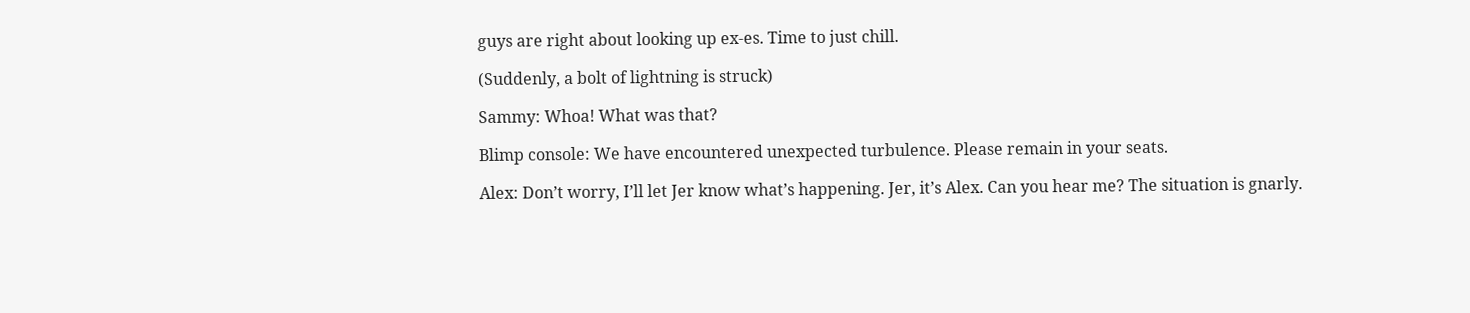guys are right about looking up ex-es. Time to just chill.

(Suddenly, a bolt of lightning is struck)

Sammy: Whoa! What was that?

Blimp console: We have encountered unexpected turbulence. Please remain in your seats.

Alex: Don’t worry, I’ll let Jer know what’s happening. Jer, it’s Alex. Can you hear me? The situation is gnarly.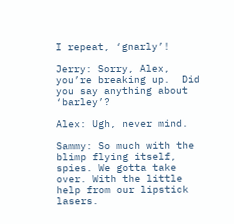I repeat, ‘gnarly’!

Jerry: Sorry, Alex, you’re breaking up.  Did you say anything about ‘barley’?

Alex: Ugh, never mind.

Sammy: So much with the blimp flying itself, spies. We gotta take over. With the little help from our lipstick lasers.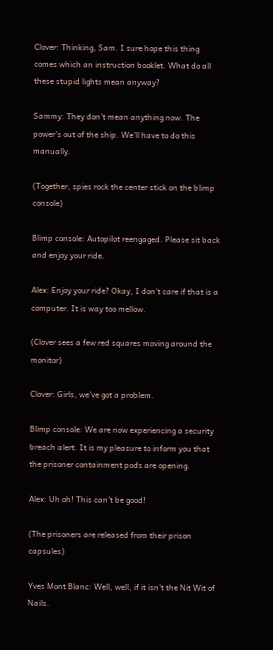Clover: Thinking, Sam. I sure hope this thing comes which an instruction booklet. What do all these stupid lights mean anyway?

Sammy: They don’t mean anything now. The power’s out of the ship. We’ll have to do this manually.

(Together, spies rock the center stick on the blimp console)

Blimp console: Autopilot reengaged. Please sit back and enjoy your ride.

Alex: Enjoy your ride? Okay, I don’t care if that is a computer. It is way too mellow.

(Clover sees a few red squares moving around the monitor)

Clover: Girls, we’ve got a problem.

Blimp console: We are now experiencing a security breach alert. It is my pleasure to inform you that the prisoner containment pods are opening.

Alex: Uh oh! This can’t be good!

(The prisoners are released from their prison capsules)

Yves Mont Blanc: Well, well, if it isn’t the Nit Wit of Nails.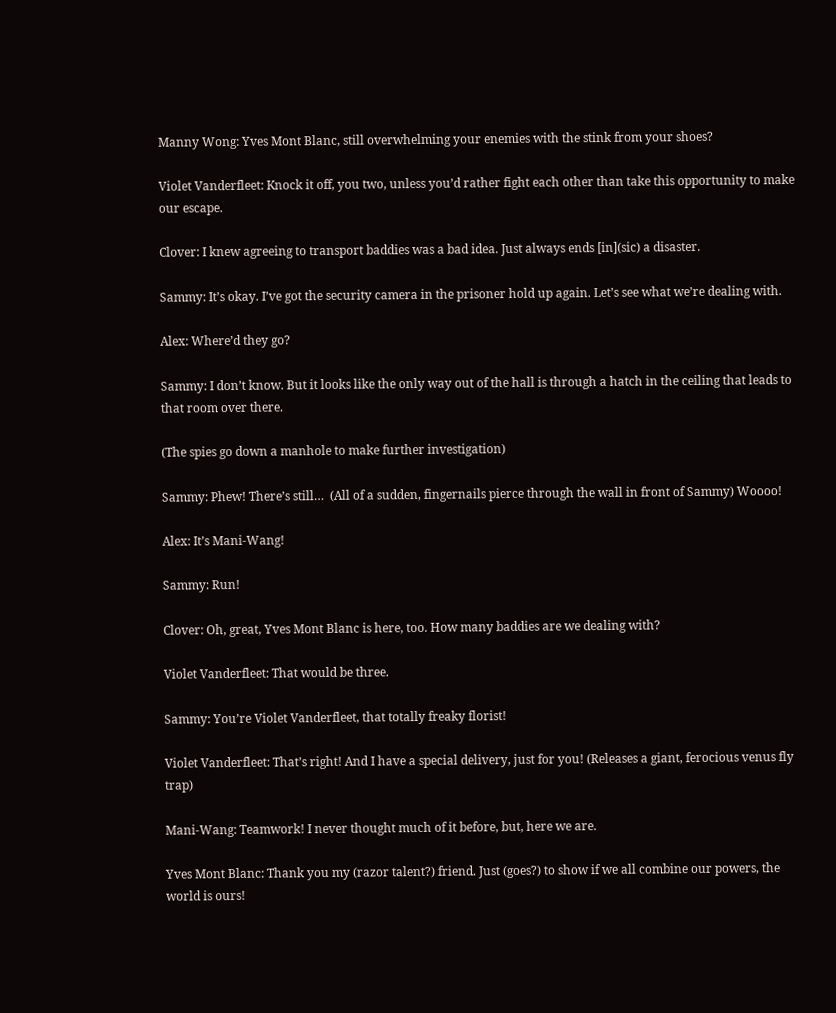Manny Wong: Yves Mont Blanc, still overwhelming your enemies with the stink from your shoes?

Violet Vanderfleet: Knock it off, you two, unless you’d rather fight each other than take this opportunity to make our escape.

Clover: I knew agreeing to transport baddies was a bad idea. Just always ends [in](sic) a disaster.

Sammy: It’s okay. I’ve got the security camera in the prisoner hold up again. Let’s see what we’re dealing with.

Alex: Where’d they go?

Sammy: I don’t know. But it looks like the only way out of the hall is through a hatch in the ceiling that leads to that room over there.

(The spies go down a manhole to make further investigation)

Sammy: Phew! There’s still…  (All of a sudden, fingernails pierce through the wall in front of Sammy) Woooo!

Alex: It’s Mani-Wang!

Sammy: Run!

Clover: Oh, great, Yves Mont Blanc is here, too. How many baddies are we dealing with?

Violet Vanderfleet: That would be three.

Sammy: You’re Violet Vanderfleet, that totally freaky florist!

Violet Vanderfleet: That’s right! And I have a special delivery, just for you! (Releases a giant, ferocious venus fly trap)

Mani-Wang: Teamwork! I never thought much of it before, but, here we are.

Yves Mont Blanc: Thank you my (razor talent?) friend. Just (goes?) to show if we all combine our powers, the world is ours!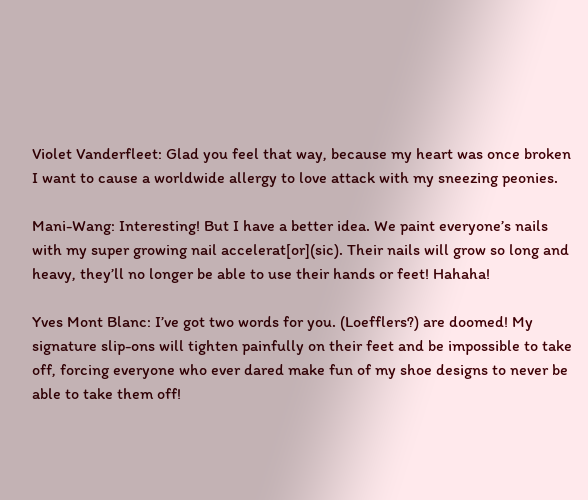Violet Vanderfleet: Glad you feel that way, because my heart was once broken I want to cause a worldwide allergy to love attack with my sneezing peonies.

Mani-Wang: Interesting! But I have a better idea. We paint everyone’s nails with my super growing nail accelerat[or](sic). Their nails will grow so long and heavy, they’ll no longer be able to use their hands or feet! Hahaha!

Yves Mont Blanc: I’ve got two words for you. (Loefflers?) are doomed! My signature slip-ons will tighten painfully on their feet and be impossible to take off, forcing everyone who ever dared make fun of my shoe designs to never be able to take them off!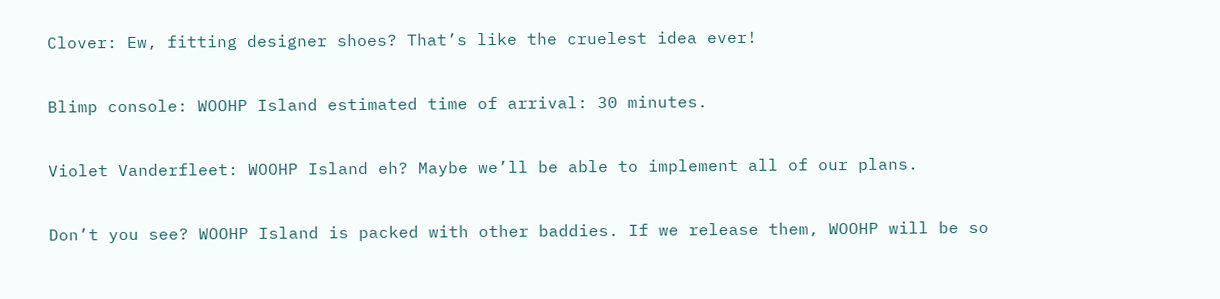Clover: Ew, fitting designer shoes? That’s like the cruelest idea ever!

Blimp console: WOOHP Island estimated time of arrival: 30 minutes.

Violet Vanderfleet: WOOHP Island eh? Maybe we’ll be able to implement all of our plans.

Don’t you see? WOOHP Island is packed with other baddies. If we release them, WOOHP will be so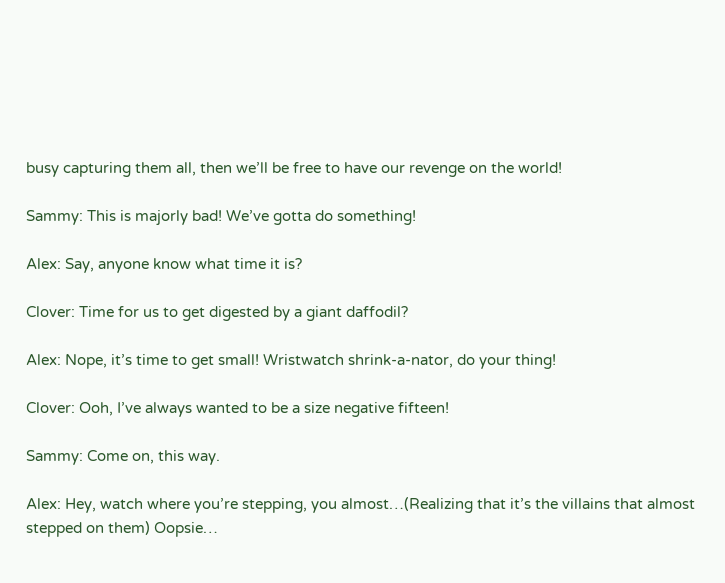busy capturing them all, then we’ll be free to have our revenge on the world!

Sammy: This is majorly bad! We’ve gotta do something!

Alex: Say, anyone know what time it is?

Clover: Time for us to get digested by a giant daffodil?

Alex: Nope, it’s time to get small! Wristwatch shrink-a-nator, do your thing!

Clover: Ooh, I’ve always wanted to be a size negative fifteen!

Sammy: Come on, this way.

Alex: Hey, watch where you’re stepping, you almost…(Realizing that it’s the villains that almost stepped on them) Oopsie…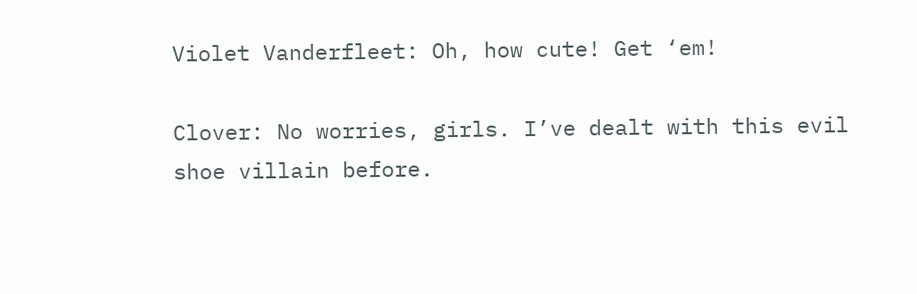Violet Vanderfleet: Oh, how cute! Get ‘em!

Clover: No worries, girls. I’ve dealt with this evil shoe villain before.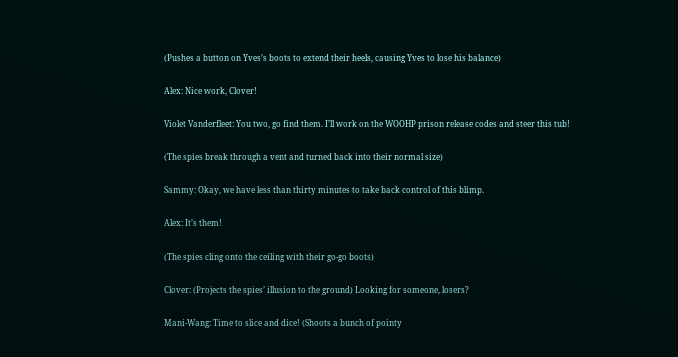(Pushes a button on Yves’s boots to extend their heels, causing Yves to lose his balance)

Alex: Nice work, Clover!

Violet Vanderfleet: You two, go find them. I’ll work on the WOOHP prison release codes and steer this tub!

(The spies break through a vent and turned back into their normal size)

Sammy: Okay, we have less than thirty minutes to take back control of this blimp.

Alex: It’s them!

(The spies cling onto the ceiling with their go-go boots)

Clover: (Projects the spies’ illusion to the ground) Looking for someone, losers?

Mani-Wang: Time to slice and dice! (Shoots a bunch of pointy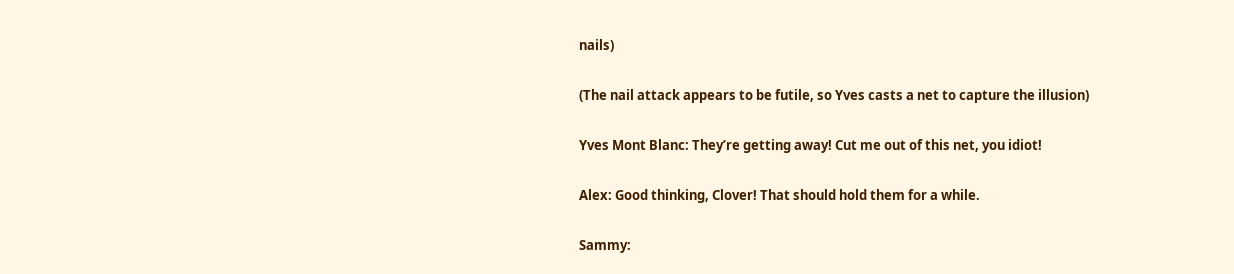nails)

(The nail attack appears to be futile, so Yves casts a net to capture the illusion)

Yves Mont Blanc: They’re getting away! Cut me out of this net, you idiot!

Alex: Good thinking, Clover! That should hold them for a while.

Sammy: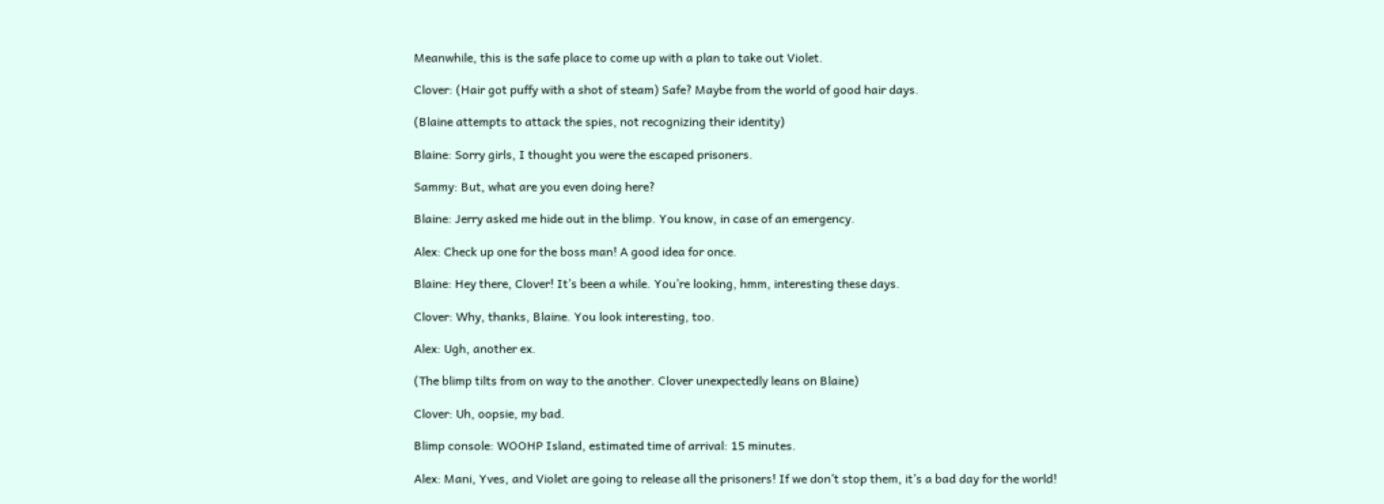Meanwhile, this is the safe place to come up with a plan to take out Violet.

Clover: (Hair got puffy with a shot of steam) Safe? Maybe from the world of good hair days.

(Blaine attempts to attack the spies, not recognizing their identity)

Blaine: Sorry girls, I thought you were the escaped prisoners.

Sammy: But, what are you even doing here?

Blaine: Jerry asked me hide out in the blimp. You know, in case of an emergency.

Alex: Check up one for the boss man! A good idea for once.

Blaine: Hey there, Clover! It’s been a while. You’re looking, hmm, interesting these days.

Clover: Why, thanks, Blaine. You look interesting, too.

Alex: Ugh, another ex.

(The blimp tilts from on way to the another. Clover unexpectedly leans on Blaine)

Clover: Uh, oopsie, my bad.

Blimp console: WOOHP Island, estimated time of arrival: 15 minutes.

Alex: Mani, Yves, and Violet are going to release all the prisoners! If we don’t stop them, it’s a bad day for the world!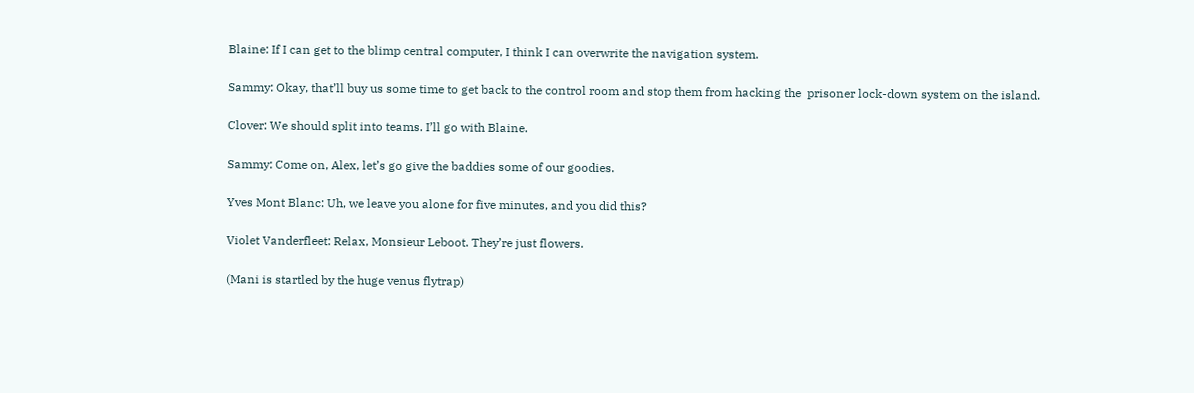Blaine: If I can get to the blimp central computer, I think I can overwrite the navigation system.

Sammy: Okay, that’ll buy us some time to get back to the control room and stop them from hacking the  prisoner lock-down system on the island.

Clover: We should split into teams. I’ll go with Blaine.

Sammy: Come on, Alex, let’s go give the baddies some of our goodies.

Yves Mont Blanc: Uh, we leave you alone for five minutes, and you did this?

Violet Vanderfleet: Relax, Monsieur Leboot. They’re just flowers.

(Mani is startled by the huge venus flytrap)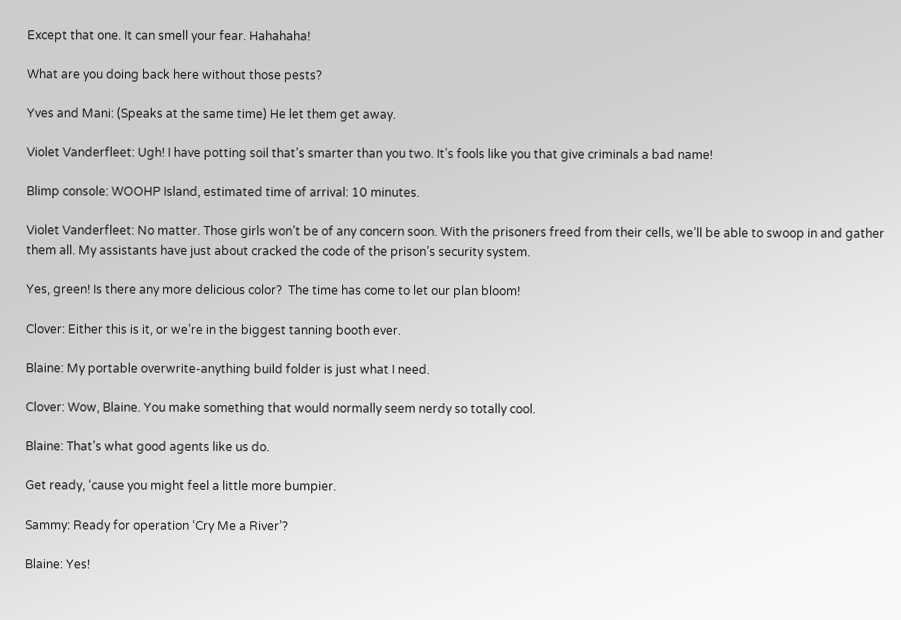Except that one. It can smell your fear. Hahahaha!

What are you doing back here without those pests?

Yves and Mani: (Speaks at the same time) He let them get away.

Violet Vanderfleet: Ugh! I have potting soil that’s smarter than you two. It’s fools like you that give criminals a bad name!

Blimp console: WOOHP Island, estimated time of arrival: 10 minutes.

Violet Vanderfleet: No matter. Those girls won’t be of any concern soon. With the prisoners freed from their cells, we’ll be able to swoop in and gather them all. My assistants have just about cracked the code of the prison’s security system.

Yes, green! Is there any more delicious color?  The time has come to let our plan bloom!

Clover: Either this is it, or we’re in the biggest tanning booth ever.

Blaine: My portable overwrite-anything build folder is just what I need.

Clover: Wow, Blaine. You make something that would normally seem nerdy so totally cool.

Blaine: That’s what good agents like us do.

Get ready, ‘cause you might feel a little more bumpier.

Sammy: Ready for operation ‘Cry Me a River’?

Blaine: Yes!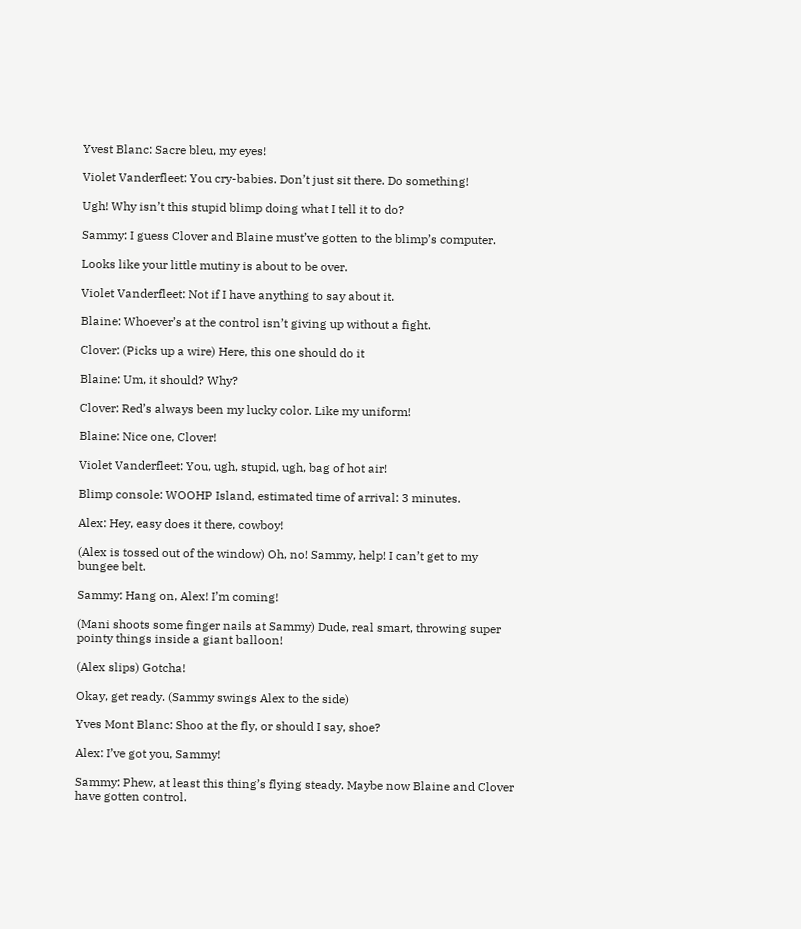Yvest Blanc: Sacre bleu, my eyes!

Violet Vanderfleet: You cry-babies. Don’t just sit there. Do something!

Ugh! Why isn’t this stupid blimp doing what I tell it to do?

Sammy: I guess Clover and Blaine must’ve gotten to the blimp’s computer.

Looks like your little mutiny is about to be over.

Violet Vanderfleet: Not if I have anything to say about it.

Blaine: Whoever’s at the control isn’t giving up without a fight.

Clover: (Picks up a wire) Here, this one should do it

Blaine: Um, it should? Why?

Clover: Red’s always been my lucky color. Like my uniform!

Blaine: Nice one, Clover!

Violet Vanderfleet: You, ugh, stupid, ugh, bag of hot air!

Blimp console: WOOHP Island, estimated time of arrival: 3 minutes.

Alex: Hey, easy does it there, cowboy!

(Alex is tossed out of the window) Oh, no! Sammy, help! I can’t get to my bungee belt.

Sammy: Hang on, Alex! I’m coming!

(Mani shoots some finger nails at Sammy) Dude, real smart, throwing super pointy things inside a giant balloon!

(Alex slips) Gotcha!

Okay, get ready. (Sammy swings Alex to the side)

Yves Mont Blanc: Shoo at the fly, or should I say, shoe?

Alex: I’ve got you, Sammy!

Sammy: Phew, at least this thing’s flying steady. Maybe now Blaine and Clover have gotten control.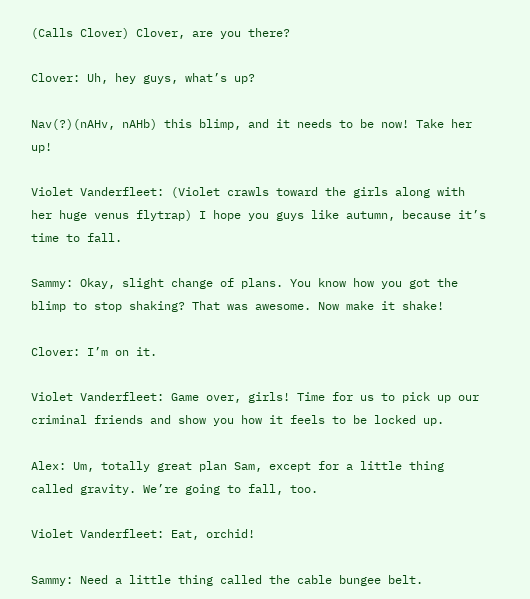(Calls Clover) Clover, are you there?

Clover: Uh, hey guys, what’s up?

Nav(?)(nAHv, nAHb) this blimp, and it needs to be now! Take her up!

Violet Vanderfleet: (Violet crawls toward the girls along with her huge venus flytrap) I hope you guys like autumn, because it’s time to fall.

Sammy: Okay, slight change of plans. You know how you got the blimp to stop shaking? That was awesome. Now make it shake!

Clover: I’m on it.

Violet Vanderfleet: Game over, girls! Time for us to pick up our criminal friends and show you how it feels to be locked up.

Alex: Um, totally great plan Sam, except for a little thing called gravity. We’re going to fall, too.

Violet Vanderfleet: Eat, orchid!

Sammy: Need a little thing called the cable bungee belt.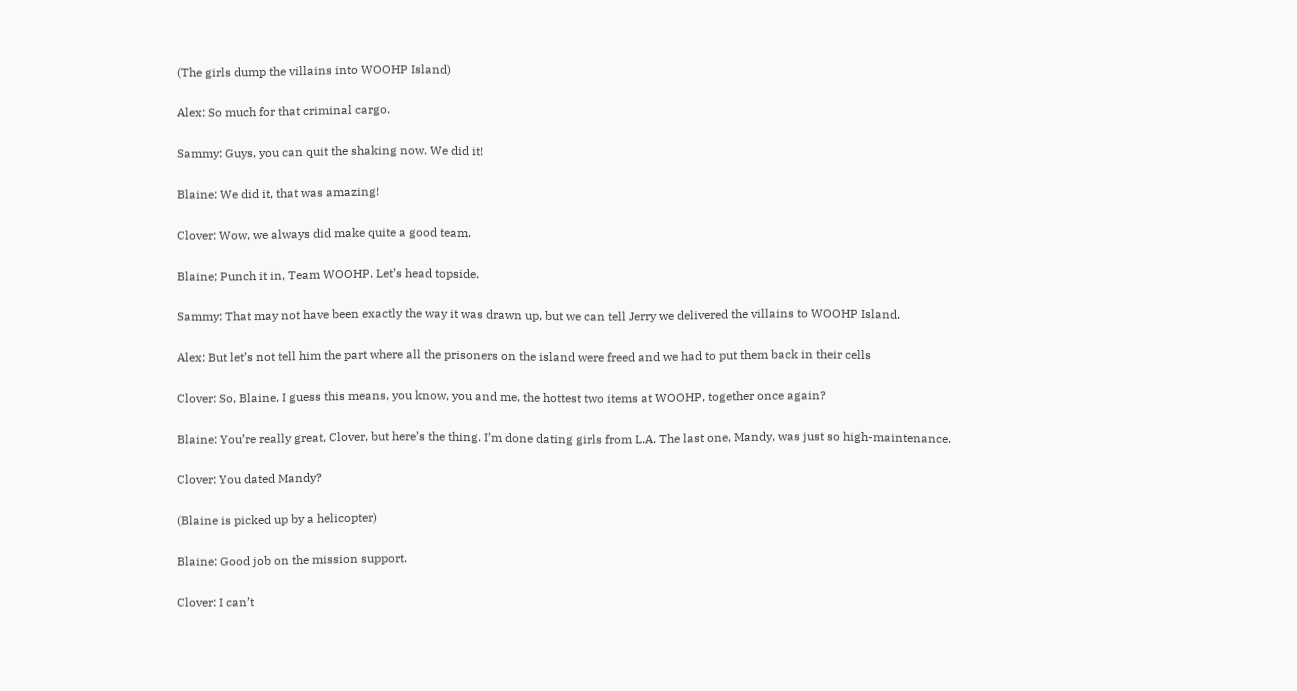(The girls dump the villains into WOOHP Island)

Alex: So much for that criminal cargo.

Sammy: Guys, you can quit the shaking now. We did it!

Blaine: We did it, that was amazing!

Clover: Wow, we always did make quite a good team.

Blaine; Punch it in, Team WOOHP. Let’s head topside.

Sammy: That may not have been exactly the way it was drawn up, but we can tell Jerry we delivered the villains to WOOHP Island.

Alex: But let’s not tell him the part where all the prisoners on the island were freed and we had to put them back in their cells

Clover: So, Blaine, I guess this means, you know, you and me, the hottest two items at WOOHP, together once again?

Blaine: You’re really great, Clover, but here’s the thing. I’m done dating girls from L.A. The last one, Mandy, was just so high-maintenance.

Clover: You dated Mandy?

(Blaine is picked up by a helicopter)

Blaine: Good job on the mission support.

Clover: I can’t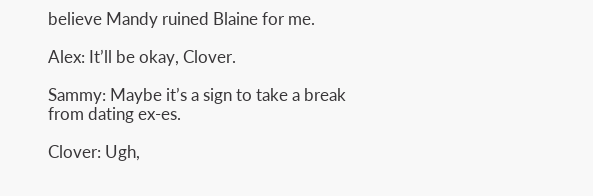believe Mandy ruined Blaine for me.

Alex: It’ll be okay, Clover.

Sammy: Maybe it’s a sign to take a break from dating ex-es.

Clover: Ugh,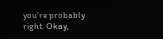you’re probably right. Okay,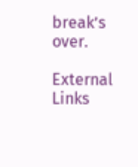break’s over.

External Links